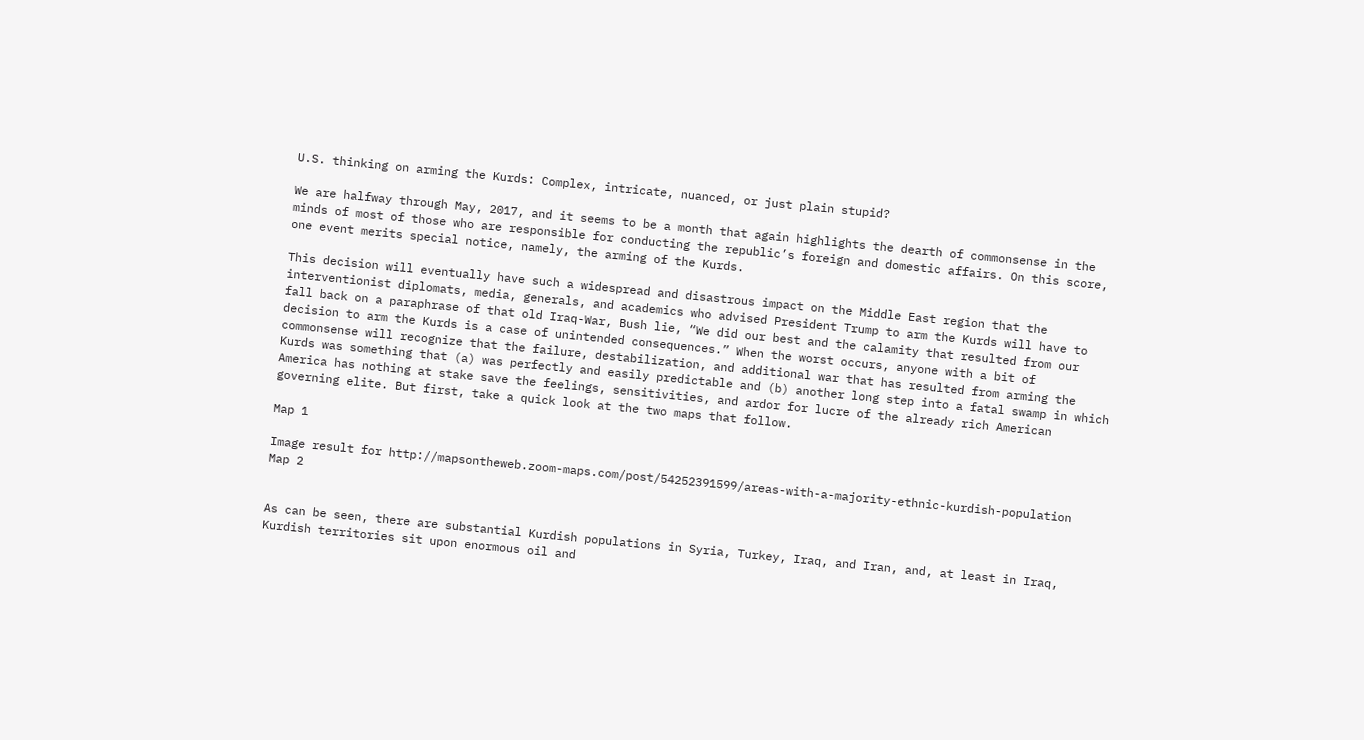U.S. thinking on arming the Kurds: Complex, intricate, nuanced, or just plain stupid?

We are halfway through May, 2017, and it seems to be a month that again highlights the dearth of commonsense in the minds of most of those who are responsible for conducting the republic’s foreign and domestic affairs. On this score, one event merits special notice, namely, the arming of the Kurds.

This decision will eventually have such a widespread and disastrous impact on the Middle East region that the interventionist diplomats, media, generals, and academics who advised President Trump to arm the Kurds will have to fall back on a paraphrase of that old Iraq-War, Bush lie, “We did our best and the calamity that resulted from our decision to arm the Kurds is a case of unintended consequences.” When the worst occurs, anyone with a bit of commonsense will recognize that the failure, destabilization, and additional war that has resulted from arming the Kurds was something that (a) was perfectly and easily predictable and (b) another long step into a fatal swamp in which America has nothing at stake save the feelings, sensitivities, and ardor for lucre of the already rich American governing elite. But first, take a quick look at the two maps that follow.

Map 1

Image result for http://mapsontheweb.zoom-maps.com/post/54252391599/areas-with-a-majority-ethnic-kurdish-population
Map 2


As can be seen, there are substantial Kurdish populations in Syria, Turkey, Iraq, and Iran, and, at least in Iraq, Kurdish territories sit upon enormous oil and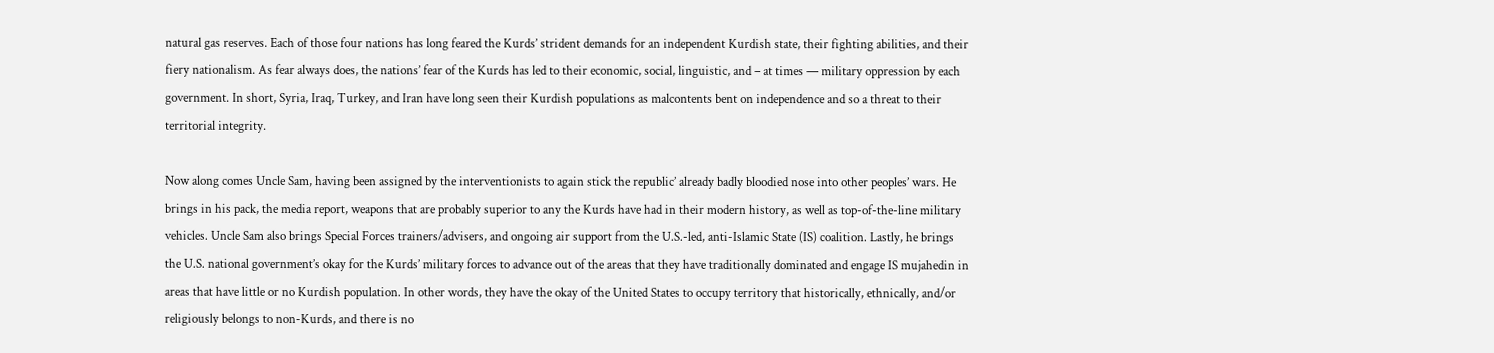natural gas reserves. Each of those four nations has long feared the Kurds’ strident demands for an independent Kurdish state, their fighting abilities, and their fiery nationalism. As fear always does, the nations’ fear of the Kurds has led to their economic, social, linguistic, and – at times — military oppression by each government. In short, Syria, Iraq, Turkey, and Iran have long seen their Kurdish populations as malcontents bent on independence and so a threat to their territorial integrity.

Now along comes Uncle Sam, having been assigned by the interventionists to again stick the republic’ already badly bloodied nose into other peoples’ wars. He brings in his pack, the media report, weapons that are probably superior to any the Kurds have had in their modern history, as well as top-of-the-line military vehicles. Uncle Sam also brings Special Forces trainers/advisers, and ongoing air support from the U.S.-led, anti-Islamic State (IS) coalition. Lastly, he brings the U.S. national government’s okay for the Kurds’ military forces to advance out of the areas that they have traditionally dominated and engage IS mujahedin in areas that have little or no Kurdish population. In other words, they have the okay of the United States to occupy territory that historically, ethnically, and/or religiously belongs to non-Kurds, and there is no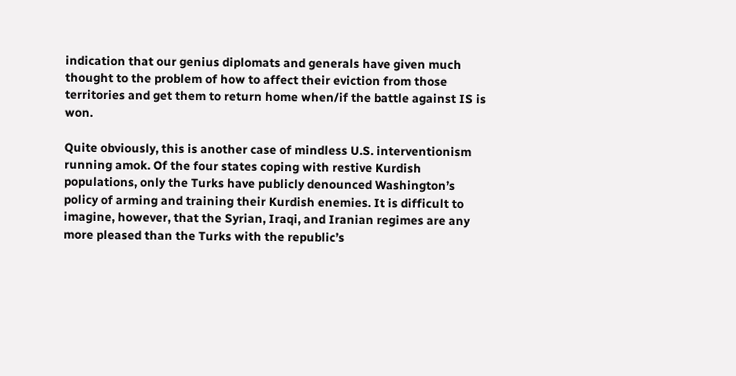indication that our genius diplomats and generals have given much thought to the problem of how to affect their eviction from those territories and get them to return home when/if the battle against IS is won.

Quite obviously, this is another case of mindless U.S. interventionism running amok. Of the four states coping with restive Kurdish populations, only the Turks have publicly denounced Washington’s policy of arming and training their Kurdish enemies. It is difficult to imagine, however, that the Syrian, Iraqi, and Iranian regimes are any more pleased than the Turks with the republic’s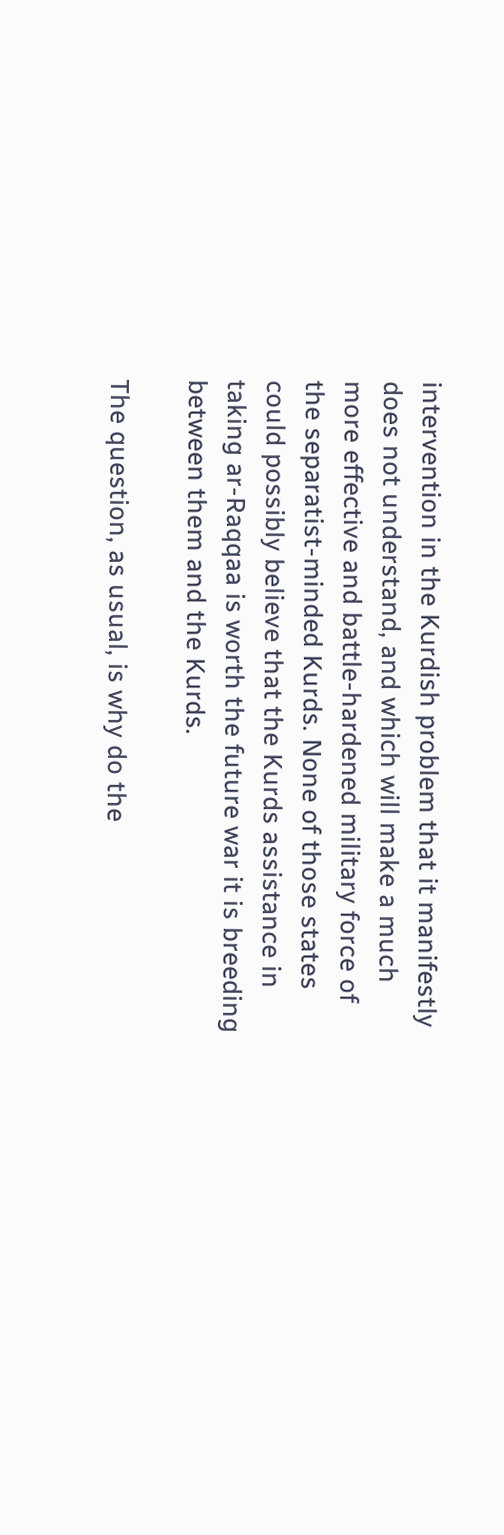intervention in the Kurdish problem that it manifestly does not understand, and which will make a much more effective and battle-hardened military force of the separatist-minded Kurds. None of those states could possibly believe that the Kurds assistance in taking ar-Raqqaa is worth the future war it is breeding between them and the Kurds.

The question, as usual, is why do the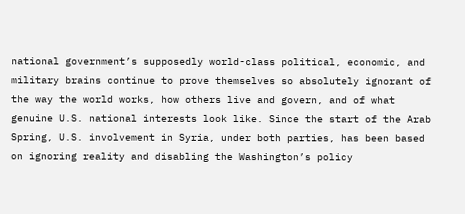national government’s supposedly world-class political, economic, and military brains continue to prove themselves so absolutely ignorant of the way the world works, how others live and govern, and of what genuine U.S. national interests look like. Since the start of the Arab Spring, U.S. involvement in Syria, under both parties, has been based on ignoring reality and disabling the Washington’s policy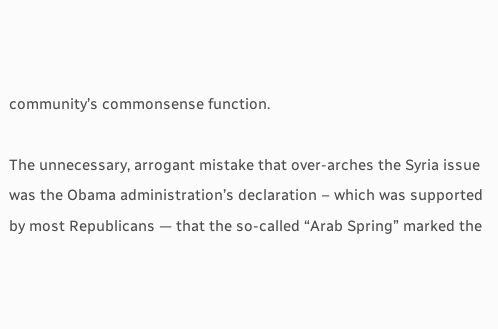community’s commonsense function.

The unnecessary, arrogant mistake that over-arches the Syria issue was the Obama administration’s declaration – which was supported by most Republicans — that the so-called “Arab Spring” marked the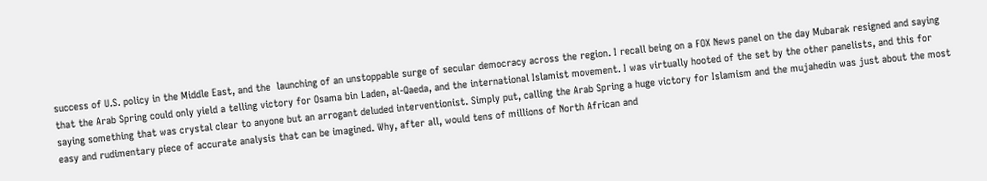success of U.S. policy in the Middle East, and the  launching of an unstoppable surge of secular democracy across the region. I recall being on a FOX News panel on the day Mubarak resigned and saying that the Arab Spring could only yield a telling victory for Osama bin Laden, al-Qaeda, and the international Islamist movement. I was virtually hooted of the set by the other panelists, and this for saying something that was crystal clear to anyone but an arrogant deluded interventionist. Simply put, calling the Arab Spring a huge victory for Islamism and the mujahedin was just about the most easy and rudimentary piece of accurate analysis that can be imagined. Why, after all, would tens of millions of North African and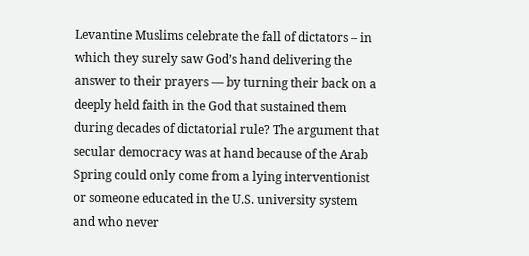Levantine Muslims celebrate the fall of dictators – in which they surely saw God’s hand delivering the answer to their prayers — by turning their back on a deeply held faith in the God that sustained them during decades of dictatorial rule? The argument that secular democracy was at hand because of the Arab Spring could only come from a lying interventionist or someone educated in the U.S. university system and who never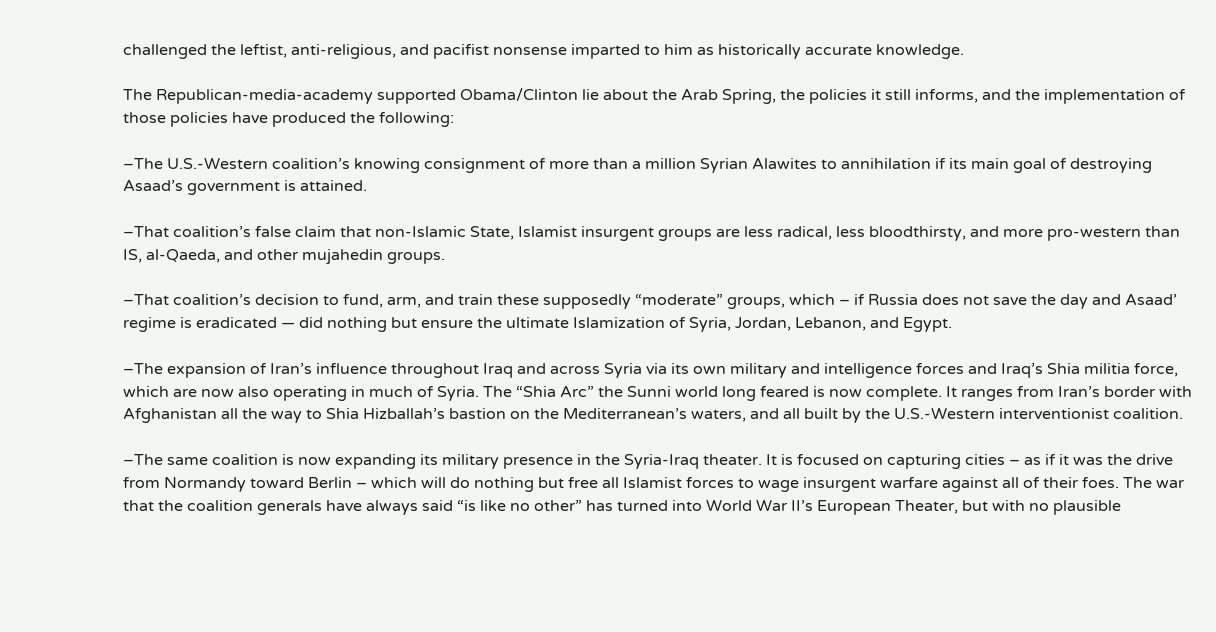challenged the leftist, anti-religious, and pacifist nonsense imparted to him as historically accurate knowledge.

The Republican-media-academy supported Obama/Clinton lie about the Arab Spring, the policies it still informs, and the implementation of those policies have produced the following:

–The U.S.-Western coalition’s knowing consignment of more than a million Syrian Alawites to annihilation if its main goal of destroying Asaad’s government is attained.

–That coalition’s false claim that non-Islamic State, Islamist insurgent groups are less radical, less bloodthirsty, and more pro-western than IS, al-Qaeda, and other mujahedin groups.

–That coalition’s decision to fund, arm, and train these supposedly “moderate” groups, which – if Russia does not save the day and Asaad’ regime is eradicated — did nothing but ensure the ultimate Islamization of Syria, Jordan, Lebanon, and Egypt.

–The expansion of Iran’s influence throughout Iraq and across Syria via its own military and intelligence forces and Iraq’s Shia militia force, which are now also operating in much of Syria. The “Shia Arc” the Sunni world long feared is now complete. It ranges from Iran’s border with Afghanistan all the way to Shia Hizballah’s bastion on the Mediterranean’s waters, and all built by the U.S.-Western interventionist coalition.

–The same coalition is now expanding its military presence in the Syria-Iraq theater. It is focused on capturing cities – as if it was the drive from Normandy toward Berlin – which will do nothing but free all Islamist forces to wage insurgent warfare against all of their foes. The war that the coalition generals have always said “is like no other” has turned into World War II’s European Theater, but with no plausible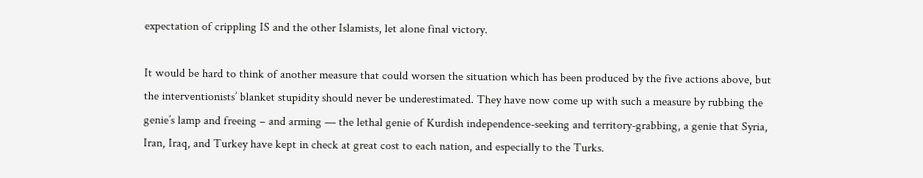expectation of crippling IS and the other Islamists, let alone final victory.

It would be hard to think of another measure that could worsen the situation which has been produced by the five actions above, but the interventionists’ blanket stupidity should never be underestimated. They have now come up with such a measure by rubbing the genie’s lamp and freeing – and arming — the lethal genie of Kurdish independence-seeking and territory-grabbing, a genie that Syria, Iran, Iraq, and Turkey have kept in check at great cost to each nation, and especially to the Turks.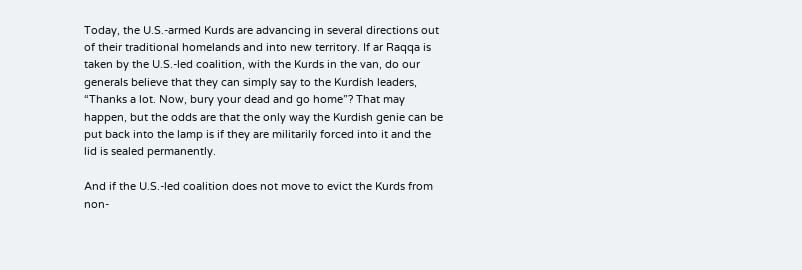Today, the U.S.-armed Kurds are advancing in several directions out of their traditional homelands and into new territory. If ar Raqqa is taken by the U.S.-led coalition, with the Kurds in the van, do our generals believe that they can simply say to the Kurdish leaders, “Thanks a lot. Now, bury your dead and go home”? That may happen, but the odds are that the only way the Kurdish genie can be put back into the lamp is if they are militarily forced into it and the lid is sealed permanently.

And if the U.S.-led coalition does not move to evict the Kurds from non-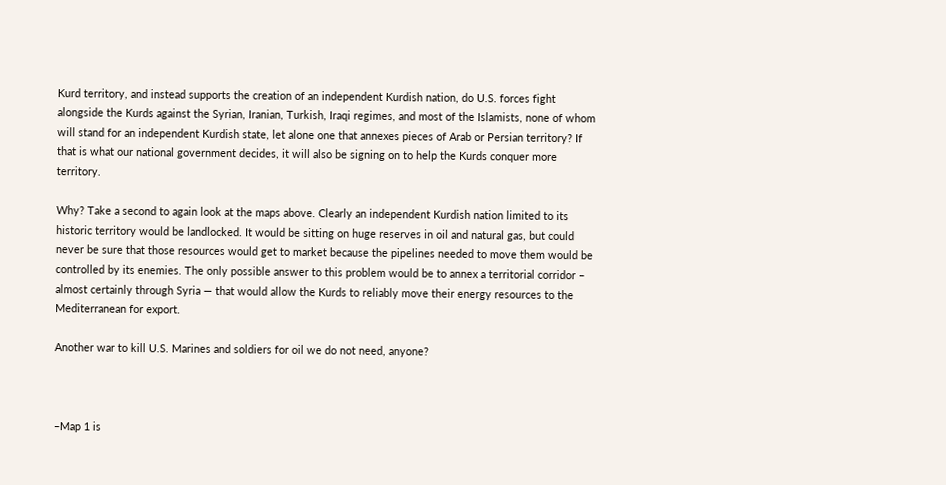Kurd territory, and instead supports the creation of an independent Kurdish nation, do U.S. forces fight alongside the Kurds against the Syrian, Iranian, Turkish, Iraqi regimes, and most of the Islamists, none of whom will stand for an independent Kurdish state, let alone one that annexes pieces of Arab or Persian territory? If that is what our national government decides, it will also be signing on to help the Kurds conquer more territory.

Why? Take a second to again look at the maps above. Clearly an independent Kurdish nation limited to its historic territory would be landlocked. It would be sitting on huge reserves in oil and natural gas, but could never be sure that those resources would get to market because the pipelines needed to move them would be controlled by its enemies. The only possible answer to this problem would be to annex a territorial corridor – almost certainly through Syria — that would allow the Kurds to reliably move their energy resources to the Mediterranean for export.

Another war to kill U.S. Marines and soldiers for oil we do not need, anyone?



–Map 1 is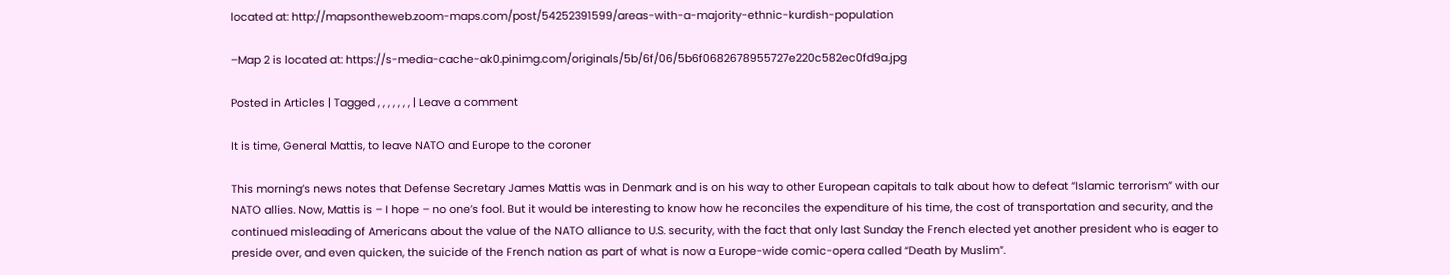located at: http://mapsontheweb.zoom-maps.com/post/54252391599/areas-with-a-majority-ethnic-kurdish-population

–Map 2 is located at: https://s-media-cache-ak0.pinimg.com/originals/5b/6f/06/5b6f0682678955727e220c582ec0fd9a.jpg

Posted in Articles | Tagged , , , , , , , | Leave a comment

It is time, General Mattis, to leave NATO and Europe to the coroner

This morning’s news notes that Defense Secretary James Mattis was in Denmark and is on his way to other European capitals to talk about how to defeat “Islamic terrorism” with our NATO allies. Now, Mattis is – I hope – no one’s fool. But it would be interesting to know how he reconciles the expenditure of his time, the cost of transportation and security, and the continued misleading of Americans about the value of the NATO alliance to U.S. security, with the fact that only last Sunday the French elected yet another president who is eager to preside over, and even quicken, the suicide of the French nation as part of what is now a Europe-wide comic-opera called “Death by Muslim”.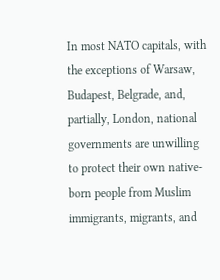In most NATO capitals, with the exceptions of Warsaw, Budapest, Belgrade, and, partially, London, national governments are unwilling to protect their own native-born people from Muslim immigrants, migrants, and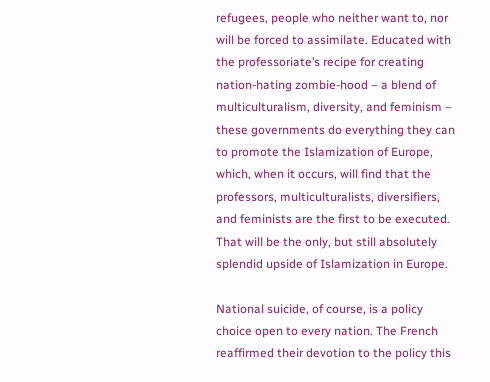refugees, people who neither want to, nor will be forced to assimilate. Educated with the professoriate’s recipe for creating nation-hating zombie-hood – a blend of multiculturalism, diversity, and feminism – these governments do everything they can to promote the Islamization of Europe, which, when it occurs, will find that the professors, multiculturalists, diversifiers, and feminists are the first to be executed. That will be the only, but still absolutely splendid upside of Islamization in Europe.

National suicide, of course, is a policy choice open to every nation. The French reaffirmed their devotion to the policy this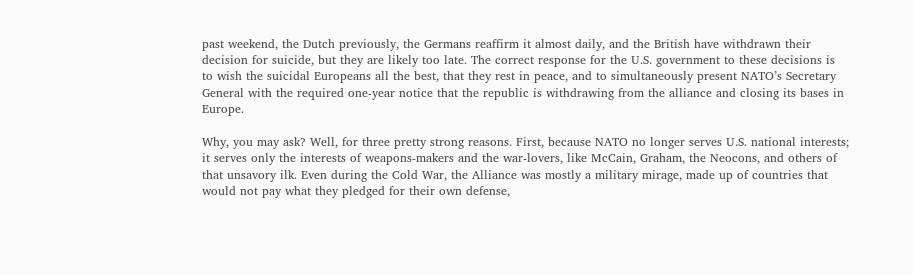past weekend, the Dutch previously, the Germans reaffirm it almost daily, and the British have withdrawn their decision for suicide, but they are likely too late. The correct response for the U.S. government to these decisions is to wish the suicidal Europeans all the best, that they rest in peace, and to simultaneously present NATO’s Secretary General with the required one-year notice that the republic is withdrawing from the alliance and closing its bases in Europe.

Why, you may ask? Well, for three pretty strong reasons. First, because NATO no longer serves U.S. national interests; it serves only the interests of weapons-makers and the war-lovers, like McCain, Graham, the Neocons, and others of that unsavory ilk. Even during the Cold War, the Alliance was mostly a military mirage, made up of countries that would not pay what they pledged for their own defense,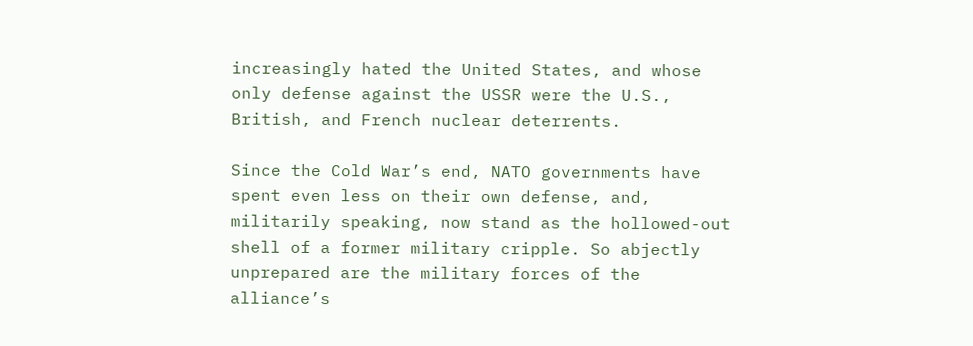increasingly hated the United States, and whose only defense against the USSR were the U.S., British, and French nuclear deterrents.

Since the Cold War’s end, NATO governments have spent even less on their own defense, and, militarily speaking, now stand as the hollowed-out shell of a former military cripple. So abjectly unprepared are the military forces of the alliance’s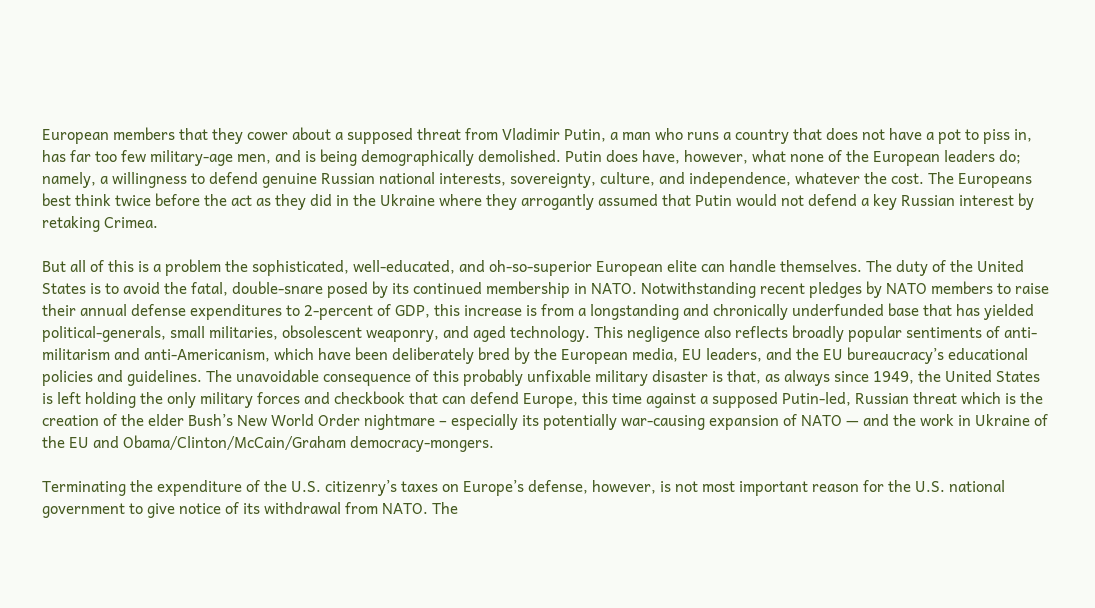European members that they cower about a supposed threat from Vladimir Putin, a man who runs a country that does not have a pot to piss in, has far too few military-age men, and is being demographically demolished. Putin does have, however, what none of the European leaders do; namely, a willingness to defend genuine Russian national interests, sovereignty, culture, and independence, whatever the cost. The Europeans best think twice before the act as they did in the Ukraine where they arrogantly assumed that Putin would not defend a key Russian interest by retaking Crimea.

But all of this is a problem the sophisticated, well-educated, and oh-so-superior European elite can handle themselves. The duty of the United States is to avoid the fatal, double-snare posed by its continued membership in NATO. Notwithstanding recent pledges by NATO members to raise their annual defense expenditures to 2-percent of GDP, this increase is from a longstanding and chronically underfunded base that has yielded political-generals, small militaries, obsolescent weaponry, and aged technology. This negligence also reflects broadly popular sentiments of anti-militarism and anti-Americanism, which have been deliberately bred by the European media, EU leaders, and the EU bureaucracy’s educational policies and guidelines. The unavoidable consequence of this probably unfixable military disaster is that, as always since 1949, the United States is left holding the only military forces and checkbook that can defend Europe, this time against a supposed Putin-led, Russian threat which is the creation of the elder Bush’s New World Order nightmare – especially its potentially war-causing expansion of NATO — and the work in Ukraine of the EU and Obama/Clinton/McCain/Graham democracy-mongers.

Terminating the expenditure of the U.S. citizenry’s taxes on Europe’s defense, however, is not most important reason for the U.S. national government to give notice of its withdrawal from NATO. The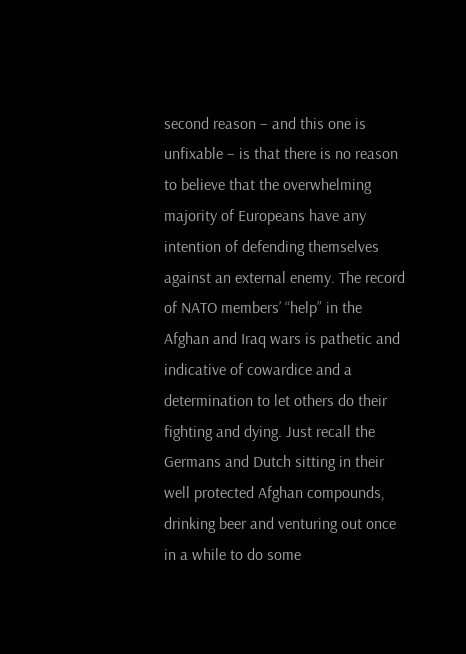second reason – and this one is unfixable – is that there is no reason to believe that the overwhelming majority of Europeans have any intention of defending themselves against an external enemy. The record of NATO members’ “help” in the Afghan and Iraq wars is pathetic and indicative of cowardice and a determination to let others do their fighting and dying. Just recall the Germans and Dutch sitting in their well protected Afghan compounds, drinking beer and venturing out once in a while to do some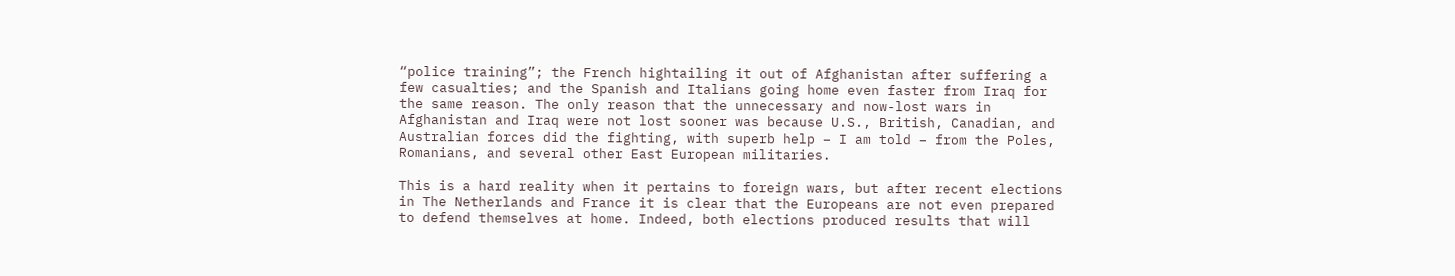“police training”; the French hightailing it out of Afghanistan after suffering a few casualties; and the Spanish and Italians going home even faster from Iraq for the same reason. The only reason that the unnecessary and now-lost wars in Afghanistan and Iraq were not lost sooner was because U.S., British, Canadian, and Australian forces did the fighting, with superb help – I am told – from the Poles, Romanians, and several other East European militaries.

This is a hard reality when it pertains to foreign wars, but after recent elections in The Netherlands and France it is clear that the Europeans are not even prepared to defend themselves at home. Indeed, both elections produced results that will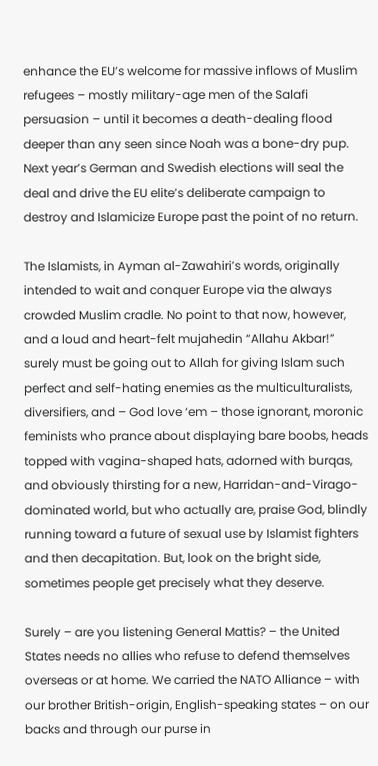enhance the EU’s welcome for massive inflows of Muslim refugees – mostly military-age men of the Salafi persuasion – until it becomes a death-dealing flood deeper than any seen since Noah was a bone-dry pup. Next year’s German and Swedish elections will seal the deal and drive the EU elite’s deliberate campaign to destroy and Islamicize Europe past the point of no return.

The Islamists, in Ayman al-Zawahiri’s words, originally intended to wait and conquer Europe via the always crowded Muslim cradle. No point to that now, however, and a loud and heart-felt mujahedin “Allahu Akbar!” surely must be going out to Allah for giving Islam such perfect and self-hating enemies as the multiculturalists, diversifiers, and – God love ‘em – those ignorant, moronic feminists who prance about displaying bare boobs, heads topped with vagina-shaped hats, adorned with burqas, and obviously thirsting for a new, Harridan-and-Virago-dominated world, but who actually are, praise God, blindly running toward a future of sexual use by Islamist fighters and then decapitation. But, look on the bright side, sometimes people get precisely what they deserve.

Surely – are you listening General Mattis? – the United States needs no allies who refuse to defend themselves overseas or at home. We carried the NATO Alliance – with our brother British-origin, English-speaking states – on our backs and through our purse in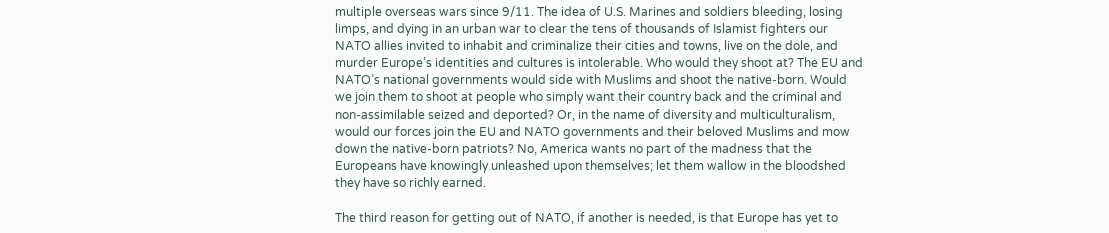multiple overseas wars since 9/11. The idea of U.S. Marines and soldiers bleeding, losing limps, and dying in an urban war to clear the tens of thousands of Islamist fighters our NATO allies invited to inhabit and criminalize their cities and towns, live on the dole, and murder Europe’s identities and cultures is intolerable. Who would they shoot at? The EU and NATO’s national governments would side with Muslims and shoot the native-born. Would we join them to shoot at people who simply want their country back and the criminal and non-assimilable seized and deported? Or, in the name of diversity and multiculturalism, would our forces join the EU and NATO governments and their beloved Muslims and mow down the native-born patriots? No, America wants no part of the madness that the Europeans have knowingly unleashed upon themselves; let them wallow in the bloodshed they have so richly earned.

The third reason for getting out of NATO, if another is needed, is that Europe has yet to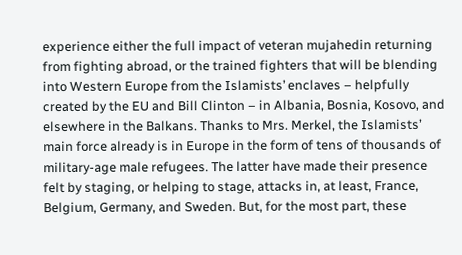experience either the full impact of veteran mujahedin returning from fighting abroad, or the trained fighters that will be blending into Western Europe from the Islamists’ enclaves – helpfully created by the EU and Bill Clinton – in Albania, Bosnia, Kosovo, and elsewhere in the Balkans. Thanks to Mrs. Merkel, the Islamists’ main force already is in Europe in the form of tens of thousands of military-age male refugees. The latter have made their presence felt by staging, or helping to stage, attacks in, at least, France, Belgium, Germany, and Sweden. But, for the most part, these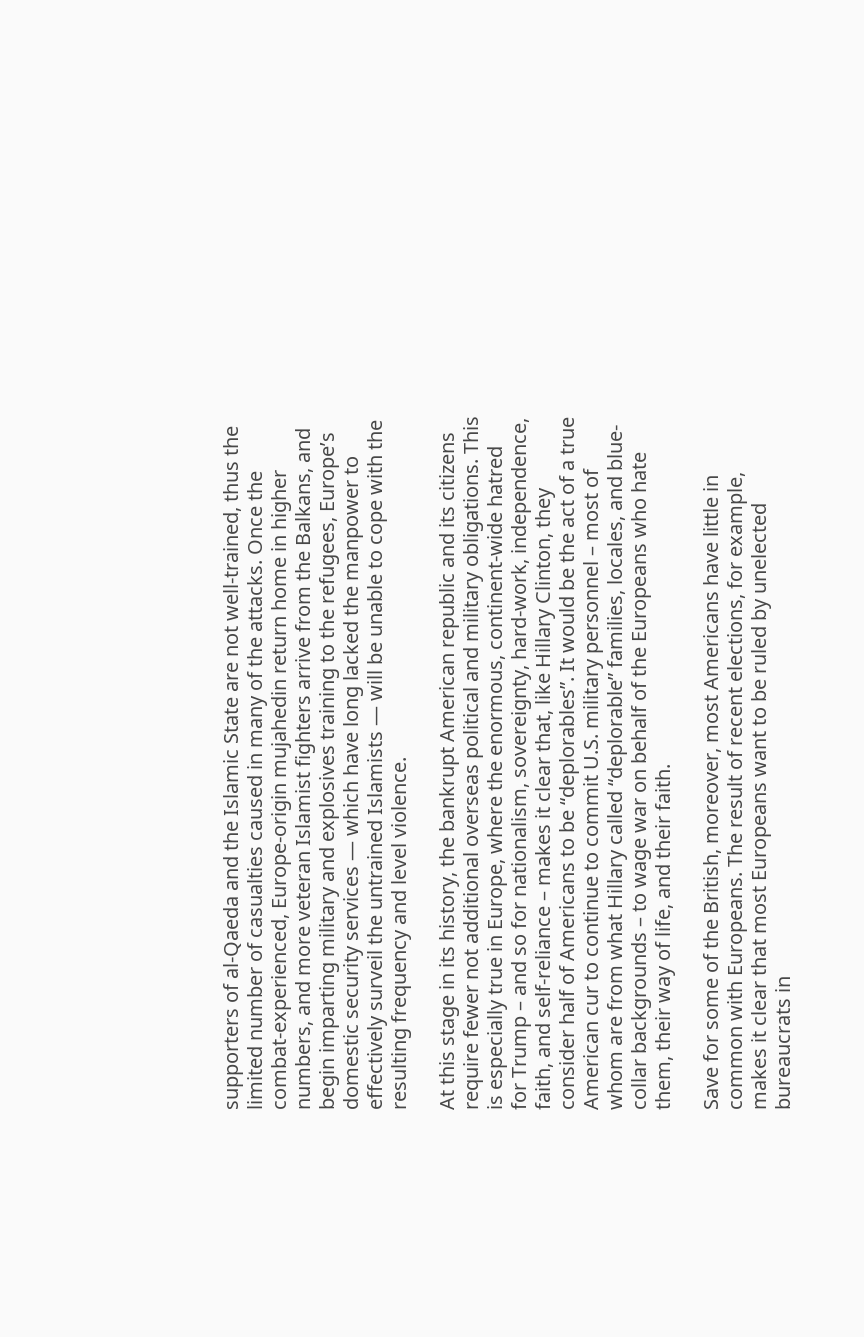supporters of al-Qaeda and the Islamic State are not well-trained, thus the limited number of casualties caused in many of the attacks. Once the combat-experienced, Europe-origin mujahedin return home in higher numbers, and more veteran Islamist fighters arrive from the Balkans, and begin imparting military and explosives training to the refugees, Europe’s domestic security services — which have long lacked the manpower to effectively surveil the untrained Islamists — will be unable to cope with the resulting frequency and level violence.

At this stage in its history, the bankrupt American republic and its citizens require fewer not additional overseas political and military obligations. This is especially true in Europe, where the enormous, continent-wide hatred for Trump – and so for nationalism, sovereignty, hard-work, independence, faith, and self-reliance – makes it clear that, like Hillary Clinton, they consider half of Americans to be “deplorables”. It would be the act of a true American cur to continue to commit U.S. military personnel – most of whom are from what Hillary called “deplorable” families, locales, and blue-collar backgrounds – to wage war on behalf of the Europeans who hate them, their way of life, and their faith.

Save for some of the British, moreover, most Americans have little in common with Europeans. The result of recent elections, for example, makes it clear that most Europeans want to be ruled by unelected bureaucrats in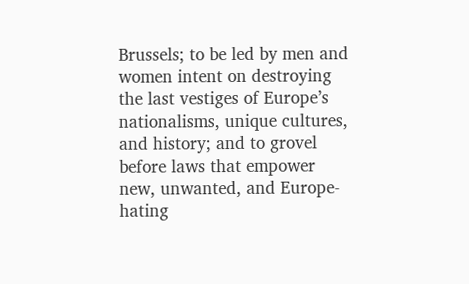Brussels; to be led by men and women intent on destroying the last vestiges of Europe’s nationalisms, unique cultures, and history; and to grovel before laws that empower new, unwanted, and Europe-hating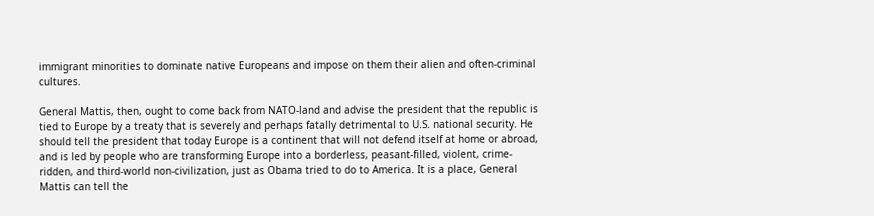immigrant minorities to dominate native Europeans and impose on them their alien and often-criminal cultures.

General Mattis, then, ought to come back from NATO-land and advise the president that the republic is tied to Europe by a treaty that is severely and perhaps fatally detrimental to U.S. national security. He should tell the president that today Europe is a continent that will not defend itself at home or abroad, and is led by people who are transforming Europe into a borderless, peasant-filled, violent, crime-ridden, and third-world non-civilization, just as Obama tried to do to America. It is a place, General Mattis can tell the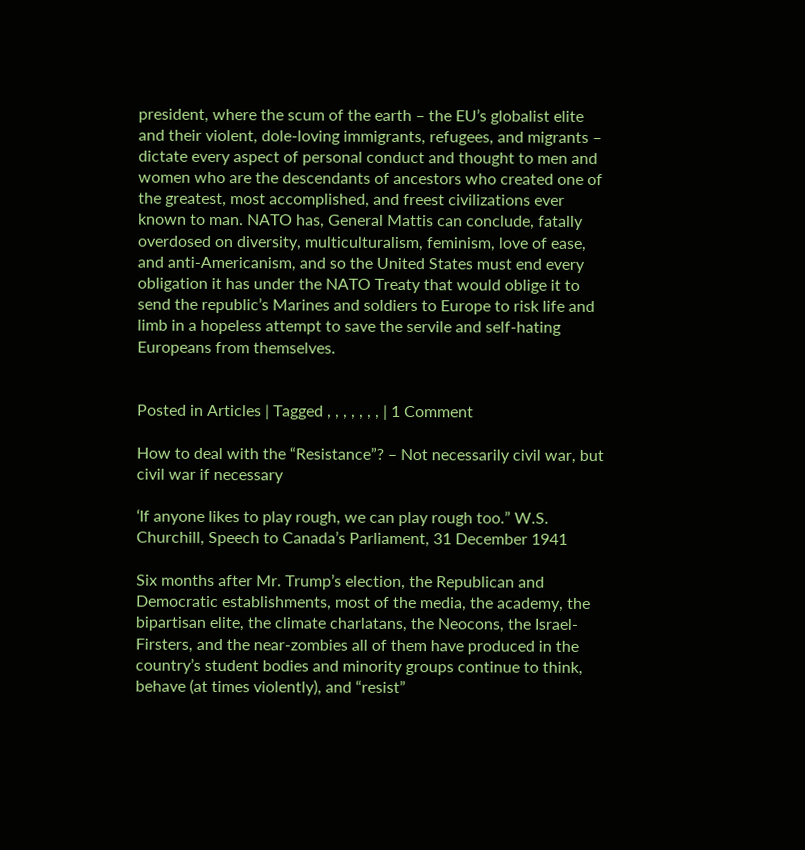president, where the scum of the earth – the EU’s globalist elite and their violent, dole-loving immigrants, refugees, and migrants – dictate every aspect of personal conduct and thought to men and women who are the descendants of ancestors who created one of the greatest, most accomplished, and freest civilizations ever known to man. NATO has, General Mattis can conclude, fatally overdosed on diversity, multiculturalism, feminism, love of ease, and anti-Americanism, and so the United States must end every obligation it has under the NATO Treaty that would oblige it to send the republic’s Marines and soldiers to Europe to risk life and limb in a hopeless attempt to save the servile and self-hating Europeans from themselves.


Posted in Articles | Tagged , , , , , , , | 1 Comment

How to deal with the “Resistance”? – Not necessarily civil war, but civil war if necessary

‘If anyone likes to play rough, we can play rough too.” W.S. Churchill, Speech to Canada’s Parliament, 31 December 1941

Six months after Mr. Trump’s election, the Republican and Democratic establishments, most of the media, the academy, the bipartisan elite, the climate charlatans, the Neocons, the Israel-Firsters, and the near-zombies all of them have produced in the country’s student bodies and minority groups continue to think, behave (at times violently), and “resist”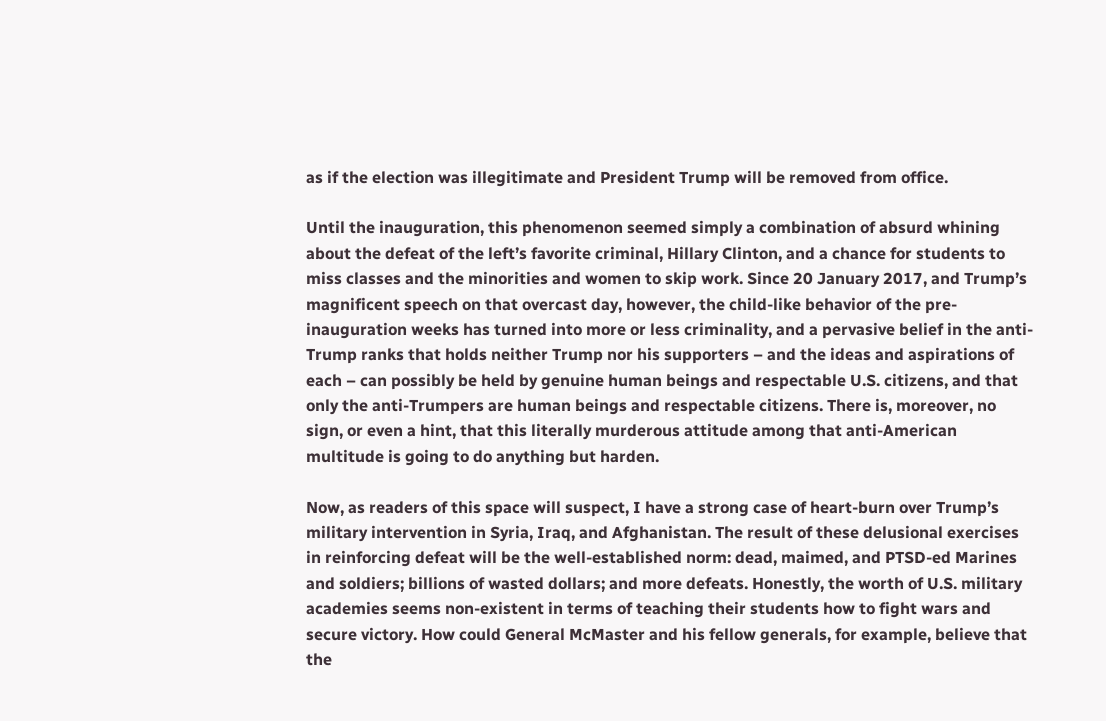as if the election was illegitimate and President Trump will be removed from office.

Until the inauguration, this phenomenon seemed simply a combination of absurd whining about the defeat of the left’s favorite criminal, Hillary Clinton, and a chance for students to miss classes and the minorities and women to skip work. Since 20 January 2017, and Trump’s magnificent speech on that overcast day, however, the child-like behavior of the pre-inauguration weeks has turned into more or less criminality, and a pervasive belief in the anti-Trump ranks that holds neither Trump nor his supporters – and the ideas and aspirations of each – can possibly be held by genuine human beings and respectable U.S. citizens, and that only the anti-Trumpers are human beings and respectable citizens. There is, moreover, no sign, or even a hint, that this literally murderous attitude among that anti-American multitude is going to do anything but harden.

Now, as readers of this space will suspect, I have a strong case of heart-burn over Trump’s military intervention in Syria, Iraq, and Afghanistan. The result of these delusional exercises in reinforcing defeat will be the well-established norm: dead, maimed, and PTSD-ed Marines and soldiers; billions of wasted dollars; and more defeats. Honestly, the worth of U.S. military academies seems non-existent in terms of teaching their students how to fight wars and secure victory. How could General McMaster and his fellow generals, for example, believe that the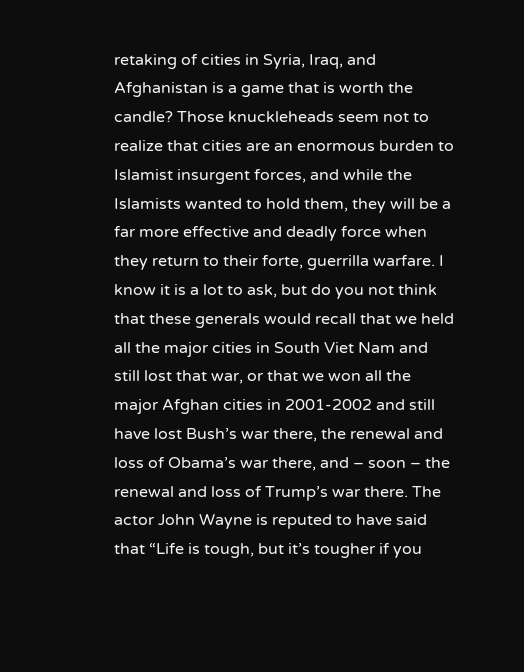retaking of cities in Syria, Iraq, and Afghanistan is a game that is worth the candle? Those knuckleheads seem not to realize that cities are an enormous burden to Islamist insurgent forces, and while the Islamists wanted to hold them, they will be a far more effective and deadly force when they return to their forte, guerrilla warfare. I know it is a lot to ask, but do you not think that these generals would recall that we held all the major cities in South Viet Nam and still lost that war, or that we won all the major Afghan cities in 2001-2002 and still have lost Bush’s war there, the renewal and loss of Obama’s war there, and – soon – the renewal and loss of Trump’s war there. The actor John Wayne is reputed to have said that “Life is tough, but it’s tougher if you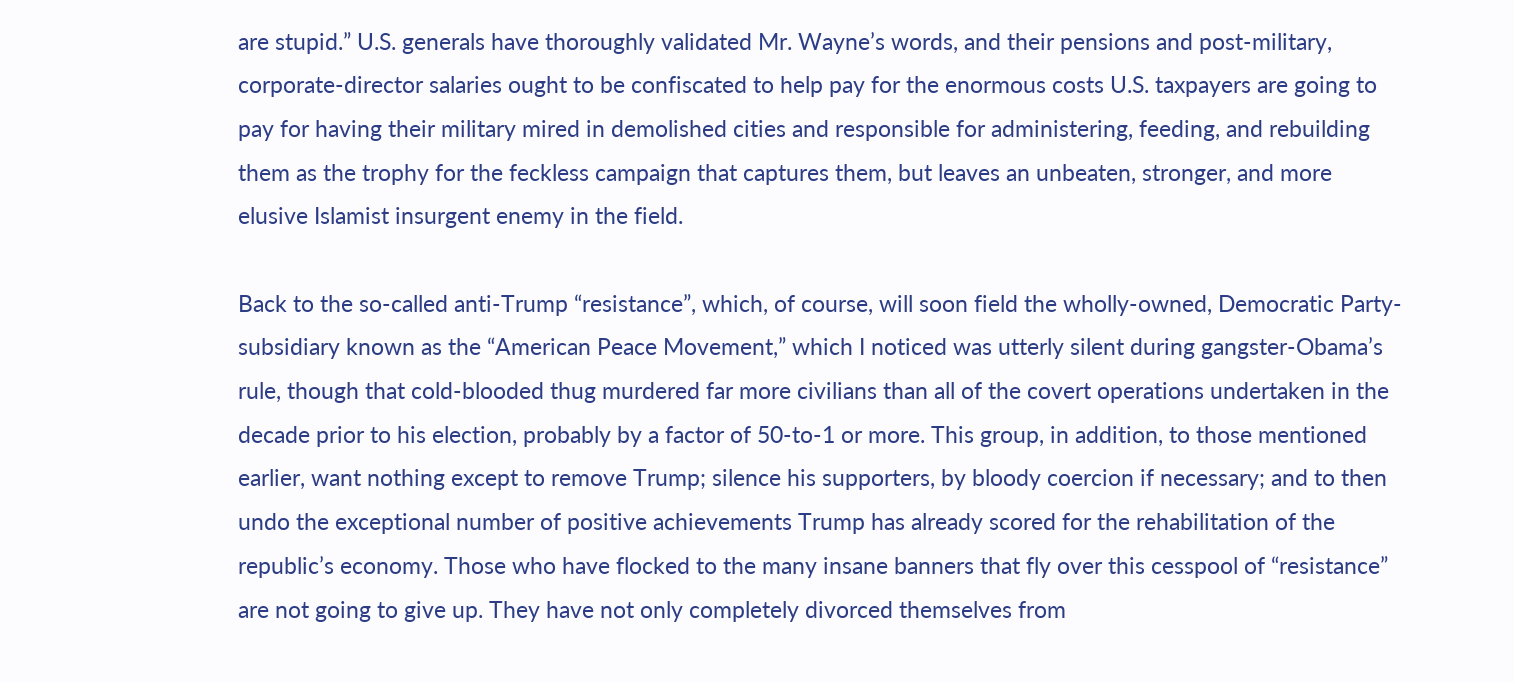are stupid.” U.S. generals have thoroughly validated Mr. Wayne’s words, and their pensions and post-military, corporate-director salaries ought to be confiscated to help pay for the enormous costs U.S. taxpayers are going to pay for having their military mired in demolished cities and responsible for administering, feeding, and rebuilding them as the trophy for the feckless campaign that captures them, but leaves an unbeaten, stronger, and more elusive Islamist insurgent enemy in the field.

Back to the so-called anti-Trump “resistance”, which, of course, will soon field the wholly-owned, Democratic Party-subsidiary known as the “American Peace Movement,” which I noticed was utterly silent during gangster-Obama’s rule, though that cold-blooded thug murdered far more civilians than all of the covert operations undertaken in the decade prior to his election, probably by a factor of 50-to-1 or more. This group, in addition, to those mentioned earlier, want nothing except to remove Trump; silence his supporters, by bloody coercion if necessary; and to then undo the exceptional number of positive achievements Trump has already scored for the rehabilitation of the republic’s economy. Those who have flocked to the many insane banners that fly over this cesspool of “resistance” are not going to give up. They have not only completely divorced themselves from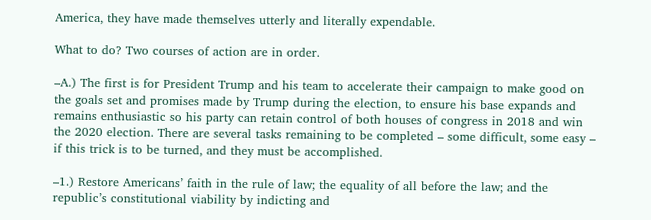America, they have made themselves utterly and literally expendable.

What to do? Two courses of action are in order.

–A.) The first is for President Trump and his team to accelerate their campaign to make good on the goals set and promises made by Trump during the election, to ensure his base expands and remains enthusiastic so his party can retain control of both houses of congress in 2018 and win the 2020 election. There are several tasks remaining to be completed – some difficult, some easy – if this trick is to be turned, and they must be accomplished.

–1.) Restore Americans’ faith in the rule of law; the equality of all before the law; and the republic’s constitutional viability by indicting and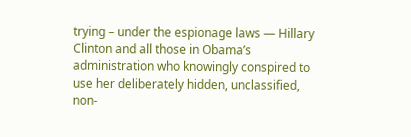trying – under the espionage laws — Hillary Clinton and all those in Obama’s administration who knowingly conspired to use her deliberately hidden, unclassified, non-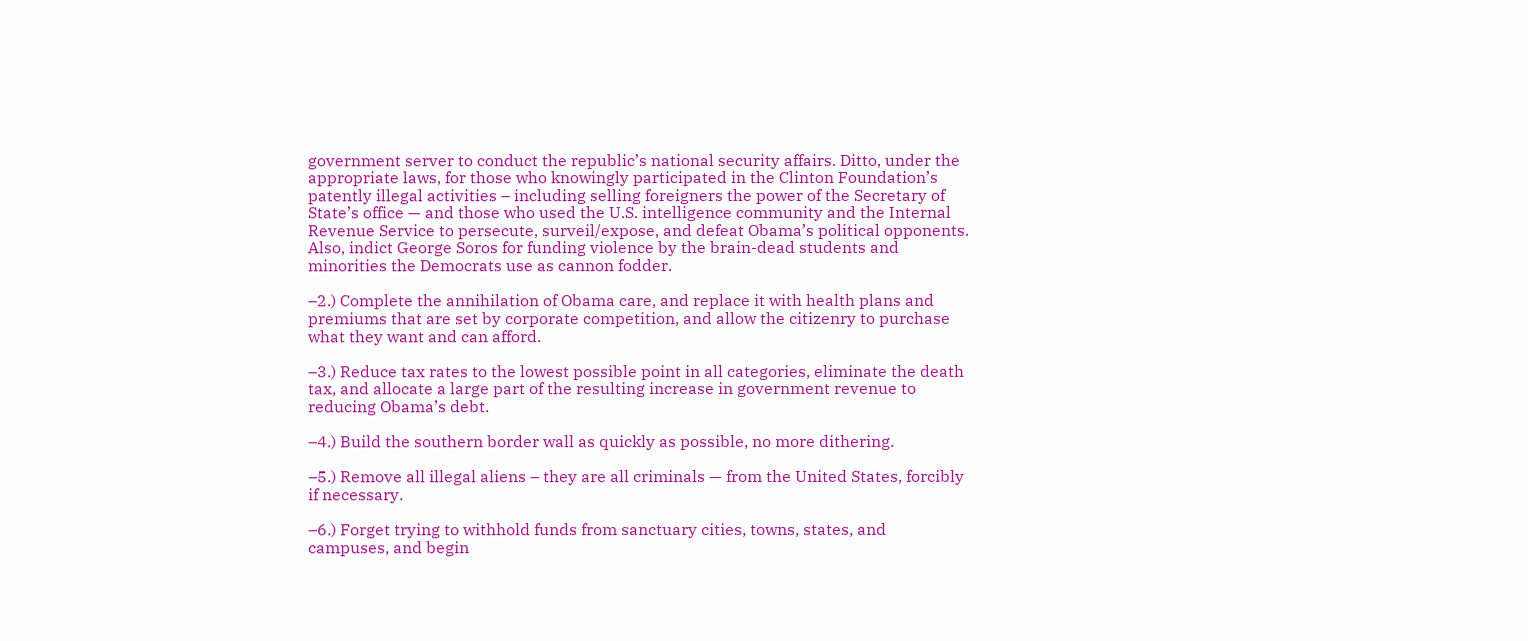government server to conduct the republic’s national security affairs. Ditto, under the appropriate laws, for those who knowingly participated in the Clinton Foundation’s patently illegal activities – including selling foreigners the power of the Secretary of State’s office — and those who used the U.S. intelligence community and the Internal Revenue Service to persecute, surveil/expose, and defeat Obama’s political opponents. Also, indict George Soros for funding violence by the brain-dead students and minorities the Democrats use as cannon fodder.

–2.) Complete the annihilation of Obama care, and replace it with health plans and premiums that are set by corporate competition, and allow the citizenry to purchase what they want and can afford.

–3.) Reduce tax rates to the lowest possible point in all categories, eliminate the death tax, and allocate a large part of the resulting increase in government revenue to reducing Obama’s debt.

–4.) Build the southern border wall as quickly as possible, no more dithering.

–5.) Remove all illegal aliens – they are all criminals — from the United States, forcibly if necessary.

–6.) Forget trying to withhold funds from sanctuary cities, towns, states, and campuses, and begin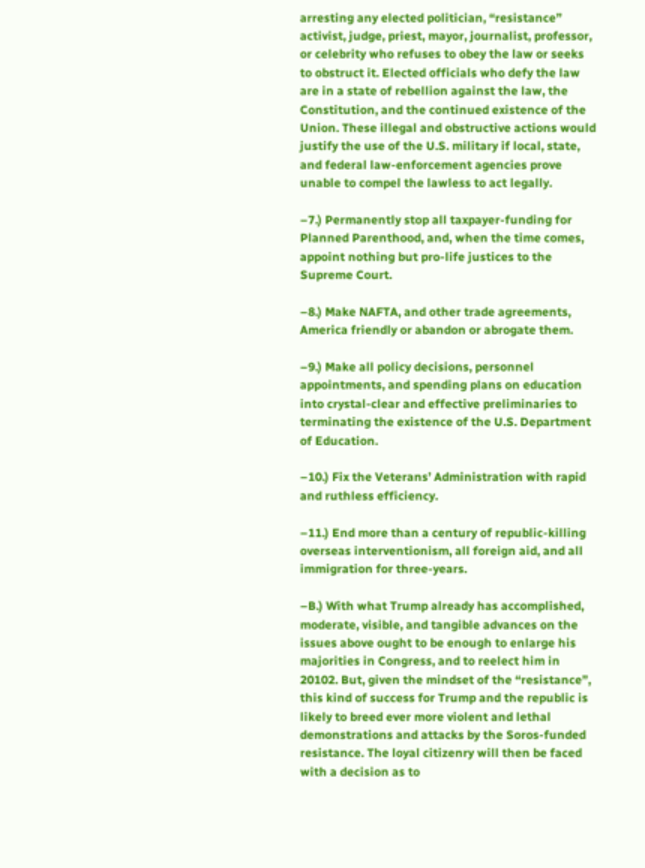arresting any elected politician, “resistance” activist, judge, priest, mayor, journalist, professor, or celebrity who refuses to obey the law or seeks to obstruct it. Elected officials who defy the law are in a state of rebellion against the law, the Constitution, and the continued existence of the Union. These illegal and obstructive actions would justify the use of the U.S. military if local, state, and federal law-enforcement agencies prove unable to compel the lawless to act legally.

–7.) Permanently stop all taxpayer-funding for Planned Parenthood, and, when the time comes, appoint nothing but pro-life justices to the Supreme Court.

–8.) Make NAFTA, and other trade agreements, America friendly or abandon or abrogate them.

–9.) Make all policy decisions, personnel appointments, and spending plans on education into crystal-clear and effective preliminaries to terminating the existence of the U.S. Department of Education.

–10.) Fix the Veterans’ Administration with rapid and ruthless efficiency.

–11.) End more than a century of republic-killing overseas interventionism, all foreign aid, and all immigration for three-years.

–B.) With what Trump already has accomplished, moderate, visible, and tangible advances on the issues above ought to be enough to enlarge his majorities in Congress, and to reelect him in 20102. But, given the mindset of the “resistance”, this kind of success for Trump and the republic is likely to breed ever more violent and lethal demonstrations and attacks by the Soros-funded resistance. The loyal citizenry will then be faced with a decision as to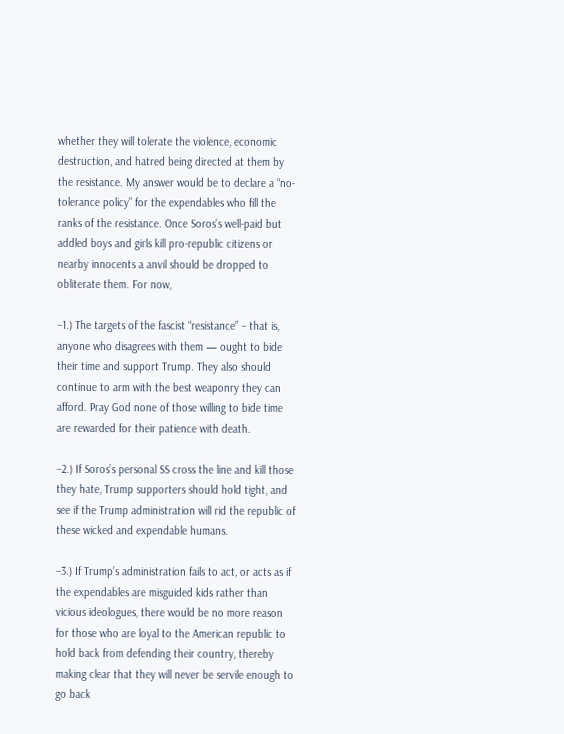whether they will tolerate the violence, economic destruction, and hatred being directed at them by the resistance. My answer would be to declare a “no-tolerance policy” for the expendables who fill the ranks of the resistance. Once Soros’s well-paid but addled boys and girls kill pro-republic citizens or nearby innocents a anvil should be dropped to obliterate them. For now,

–1.) The targets of the fascist “resistance” – that is, anyone who disagrees with them — ought to bide their time and support Trump. They also should continue to arm with the best weaponry they can afford. Pray God none of those willing to bide time are rewarded for their patience with death.

–2.) If Soros’s personal SS cross the line and kill those they hate, Trump supporters should hold tight, and see if the Trump administration will rid the republic of these wicked and expendable humans.

–3.) If Trump’s administration fails to act, or acts as if the expendables are misguided kids rather than vicious ideologues, there would be no more reason for those who are loyal to the American republic to hold back from defending their country, thereby making clear that they will never be servile enough to go back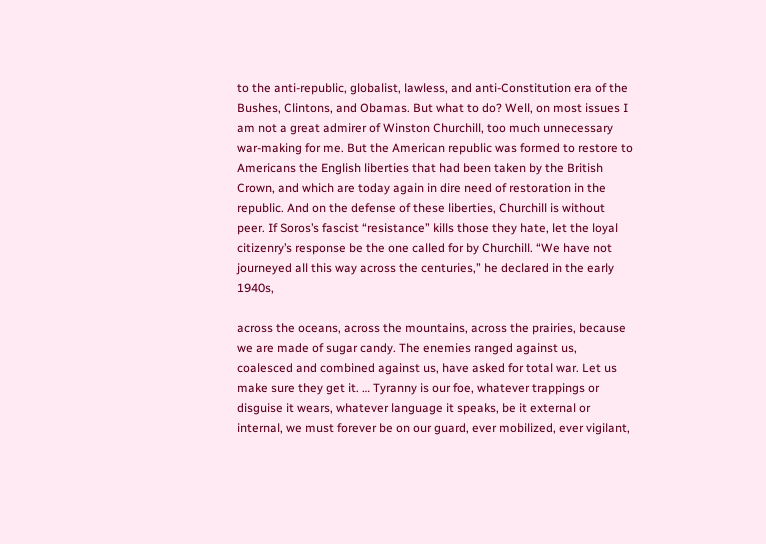to the anti-republic, globalist, lawless, and anti-Constitution era of the Bushes, Clintons, and Obamas. But what to do? Well, on most issues I am not a great admirer of Winston Churchill, too much unnecessary war-making for me. But the American republic was formed to restore to Americans the English liberties that had been taken by the British Crown, and which are today again in dire need of restoration in the republic. And on the defense of these liberties, Churchill is without peer. If Soros’s fascist “resistance” kills those they hate, let the loyal citizenry’s response be the one called for by Churchill. “We have not journeyed all this way across the centuries,” he declared in the early 1940s,

across the oceans, across the mountains, across the prairies, because we are made of sugar candy. The enemies ranged against us, coalesced and combined against us, have asked for total war. Let us make sure they get it. … Tyranny is our foe, whatever trappings or disguise it wears, whatever language it speaks, be it external or internal, we must forever be on our guard, ever mobilized, ever vigilant,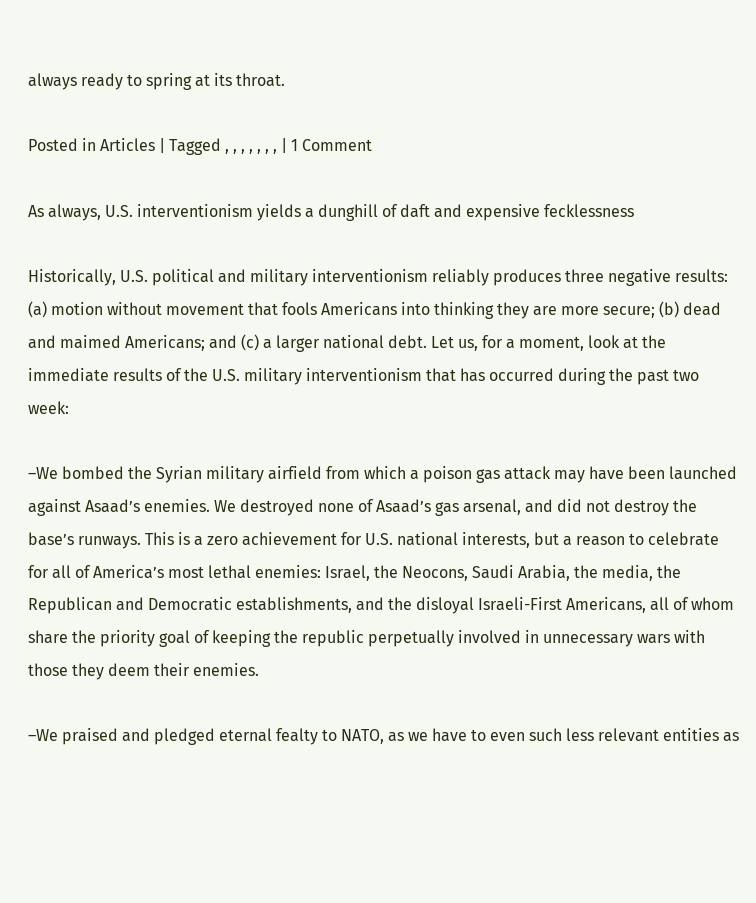always ready to spring at its throat.

Posted in Articles | Tagged , , , , , , , | 1 Comment

As always, U.S. interventionism yields a dunghill of daft and expensive fecklessness

Historically, U.S. political and military interventionism reliably produces three negative results: (a) motion without movement that fools Americans into thinking they are more secure; (b) dead and maimed Americans; and (c) a larger national debt. Let us, for a moment, look at the immediate results of the U.S. military interventionism that has occurred during the past two week:

–We bombed the Syrian military airfield from which a poison gas attack may have been launched against Asaad’s enemies. We destroyed none of Asaad’s gas arsenal, and did not destroy the base’s runways. This is a zero achievement for U.S. national interests, but a reason to celebrate for all of America’s most lethal enemies: Israel, the Neocons, Saudi Arabia, the media, the Republican and Democratic establishments, and the disloyal Israeli-First Americans, all of whom share the priority goal of keeping the republic perpetually involved in unnecessary wars with those they deem their enemies.

–We praised and pledged eternal fealty to NATO, as we have to even such less relevant entities as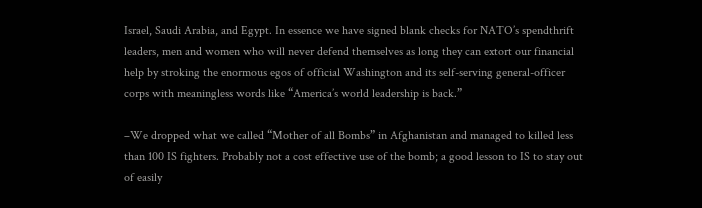Israel, Saudi Arabia, and Egypt. In essence we have signed blank checks for NATO’s spendthrift leaders, men and women who will never defend themselves as long they can extort our financial help by stroking the enormous egos of official Washington and its self-serving general-officer corps with meaningless words like “America’s world leadership is back.”

–We dropped what we called “Mother of all Bombs” in Afghanistan and managed to killed less than 100 IS fighters. Probably not a cost effective use of the bomb; a good lesson to IS to stay out of easily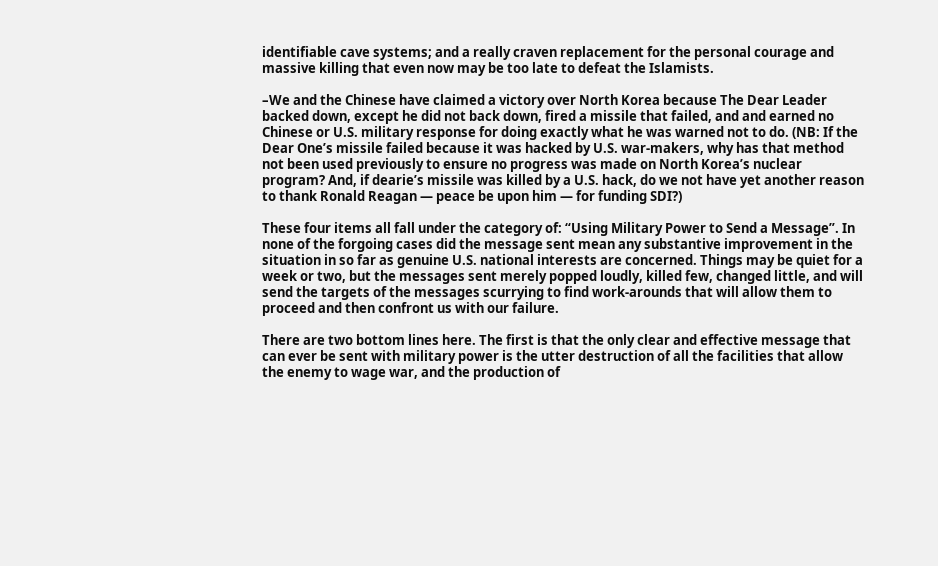identifiable cave systems; and a really craven replacement for the personal courage and massive killing that even now may be too late to defeat the Islamists.

–We and the Chinese have claimed a victory over North Korea because The Dear Leader backed down, except he did not back down, fired a missile that failed, and and earned no Chinese or U.S. military response for doing exactly what he was warned not to do. (NB: If the Dear One’s missile failed because it was hacked by U.S. war-makers, why has that method not been used previously to ensure no progress was made on North Korea’s nuclear program? And, if dearie’s missile was killed by a U.S. hack, do we not have yet another reason to thank Ronald Reagan — peace be upon him — for funding SDI?)

These four items all fall under the category of: “Using Military Power to Send a Message”. In none of the forgoing cases did the message sent mean any substantive improvement in the situation in so far as genuine U.S. national interests are concerned. Things may be quiet for a week or two, but the messages sent merely popped loudly, killed few, changed little, and will send the targets of the messages scurrying to find work-arounds that will allow them to proceed and then confront us with our failure.

There are two bottom lines here. The first is that the only clear and effective message that can ever be sent with military power is the utter destruction of all the facilities that allow the enemy to wage war, and the production of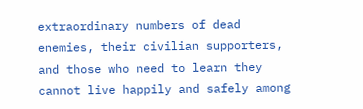extraordinary numbers of dead enemies, their civilian supporters, and those who need to learn they cannot live happily and safely among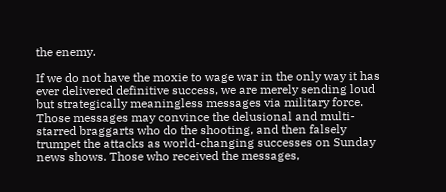the enemy.

If we do not have the moxie to wage war in the only way it has ever delivered definitive success, we are merely sending loud but strategically meaningless messages via military force. Those messages may convince the delusional and multi-starred braggarts who do the shooting, and then falsely trumpet the attacks as world-changing successes on Sunday news shows. Those who received the messages,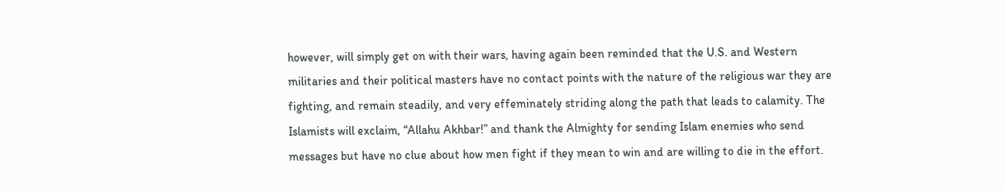however, will simply get on with their wars, having again been reminded that the U.S. and Western militaries and their political masters have no contact points with the nature of the religious war they are fighting, and remain steadily, and very effeminately striding along the path that leads to calamity. The Islamists will exclaim, “Allahu Akhbar!” and thank the Almighty for sending Islam enemies who send messages but have no clue about how men fight if they mean to win and are willing to die in the effort.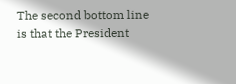The second bottom line is that the President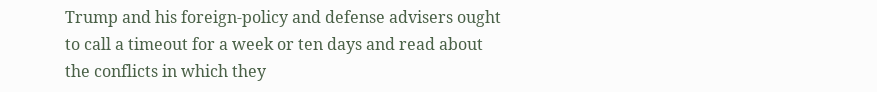Trump and his foreign-policy and defense advisers ought to call a timeout for a week or ten days and read about the conflicts in which they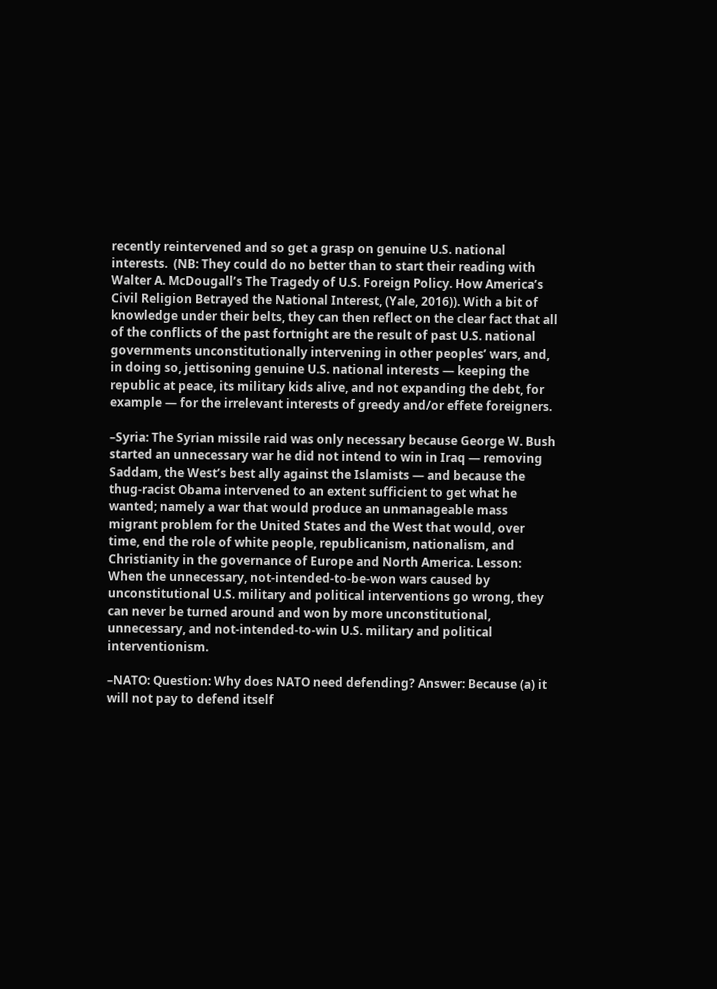recently reintervened and so get a grasp on genuine U.S. national interests.  (NB: They could do no better than to start their reading with Walter A. McDougall’s The Tragedy of U.S. Foreign Policy. How America’s Civil Religion Betrayed the National Interest, (Yale, 2016)). With a bit of knowledge under their belts, they can then reflect on the clear fact that all of the conflicts of the past fortnight are the result of past U.S. national governments unconstitutionally intervening in other peoples’ wars, and, in doing so, jettisoning genuine U.S. national interests — keeping the republic at peace, its military kids alive, and not expanding the debt, for example — for the irrelevant interests of greedy and/or effete foreigners.

–Syria: The Syrian missile raid was only necessary because George W. Bush started an unnecessary war he did not intend to win in Iraq — removing Saddam, the West’s best ally against the Islamists — and because the thug-racist Obama intervened to an extent sufficient to get what he wanted; namely a war that would produce an unmanageable mass migrant problem for the United States and the West that would, over time, end the role of white people, republicanism, nationalism, and Christianity in the governance of Europe and North America. Lesson: When the unnecessary, not-intended-to-be-won wars caused by unconstitutional U.S. military and political interventions go wrong, they can never be turned around and won by more unconstitutional, unnecessary, and not-intended-to-win U.S. military and political interventionism.

–NATO: Question: Why does NATO need defending? Answer: Because (a) it will not pay to defend itself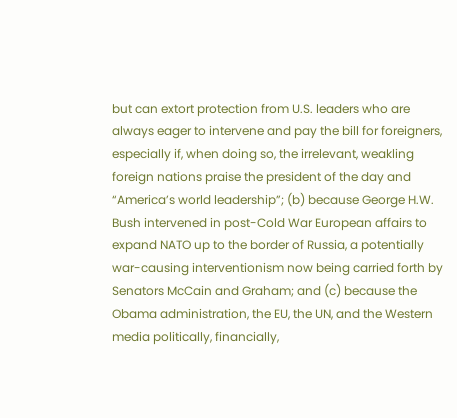but can extort protection from U.S. leaders who are always eager to intervene and pay the bill for foreigners, especially if, when doing so, the irrelevant, weakling foreign nations praise the president of the day and “America’s world leadership”; (b) because George H.W. Bush intervened in post-Cold War European affairs to expand NATO up to the border of Russia, a potentially war-causing interventionism now being carried forth by Senators McCain and Graham; and (c) because the Obama administration, the EU, the UN, and the Western media politically, financially,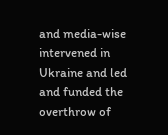and media-wise intervened in Ukraine and led and funded the overthrow of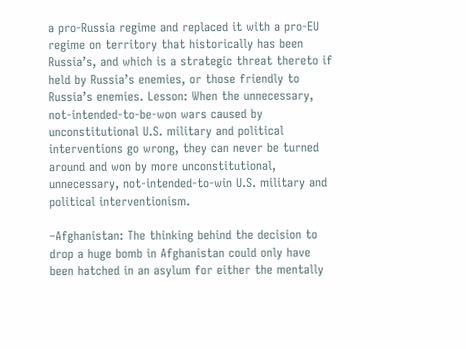a pro-Russia regime and replaced it with a pro-EU regime on territory that historically has been Russia’s, and which is a strategic threat thereto if held by Russia’s enemies, or those friendly to Russia’s enemies. Lesson: When the unnecessary, not-intended-to-be-won wars caused by unconstitutional U.S. military and political interventions go wrong, they can never be turned around and won by more unconstitutional, unnecessary, not-intended-to-win U.S. military and political interventionism.

–Afghanistan: The thinking behind the decision to drop a huge bomb in Afghanistan could only have been hatched in an asylum for either the mentally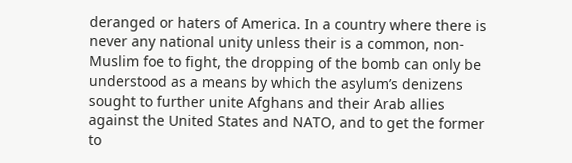deranged or haters of America. In a country where there is never any national unity unless their is a common, non-Muslim foe to fight, the dropping of the bomb can only be understood as a means by which the asylum’s denizens sought to further unite Afghans and their Arab allies against the United States and NATO, and to get the former to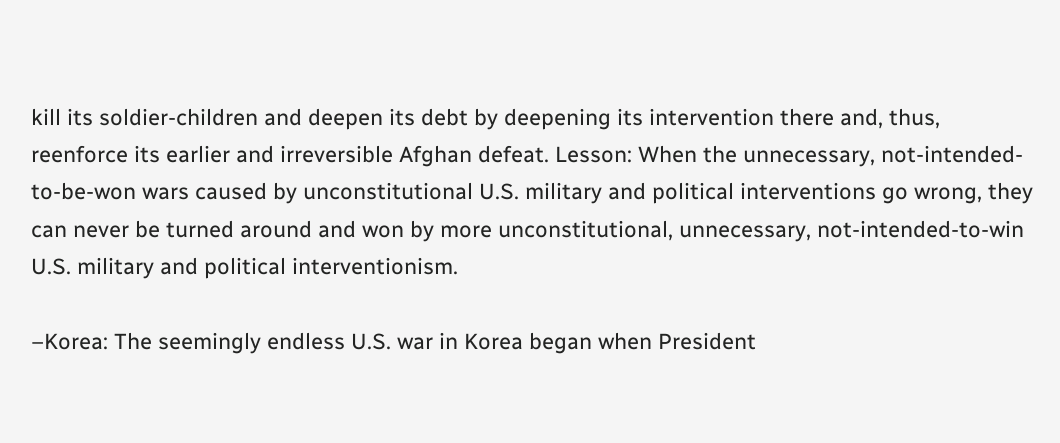kill its soldier-children and deepen its debt by deepening its intervention there and, thus, reenforce its earlier and irreversible Afghan defeat. Lesson: When the unnecessary, not-intended-to-be-won wars caused by unconstitutional U.S. military and political interventions go wrong, they can never be turned around and won by more unconstitutional, unnecessary, not-intended-to-win U.S. military and political interventionism.

–Korea: The seemingly endless U.S. war in Korea began when President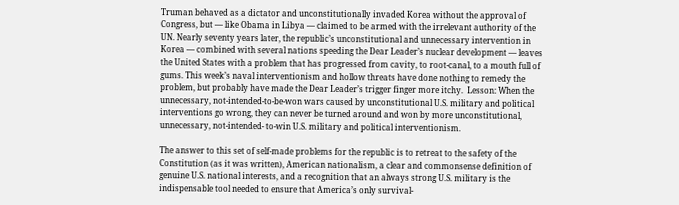Truman behaved as a dictator and unconstitutionally invaded Korea without the approval of Congress, but — like Obama in Libya — claimed to be armed with the irrelevant authority of the UN. Nearly seventy years later, the republic’s unconstitutional and unnecessary intervention in Korea — combined with several nations speeding the Dear Leader’s nuclear development — leaves the United States with a problem that has progressed from cavity, to root-canal, to a mouth full of gums. This week’s naval interventionism and hollow threats have done nothing to remedy the problem, but probably have made the Dear Leader’s trigger finger more itchy.  Lesson: When the unnecessary, not-intended-to-be-won wars caused by unconstitutional U.S. military and political interventions go wrong, they can never be turned around and won by more unconstitutional, unnecessary, not-intended- to-win U.S. military and political interventionism.

The answer to this set of self-made problems for the republic is to retreat to the safety of the Constitution (as it was written), American nationalism, a clear and commonsense definition of genuine U.S. national interests, and a recognition that an always strong U.S. military is the indispensable tool needed to ensure that America’s only survival-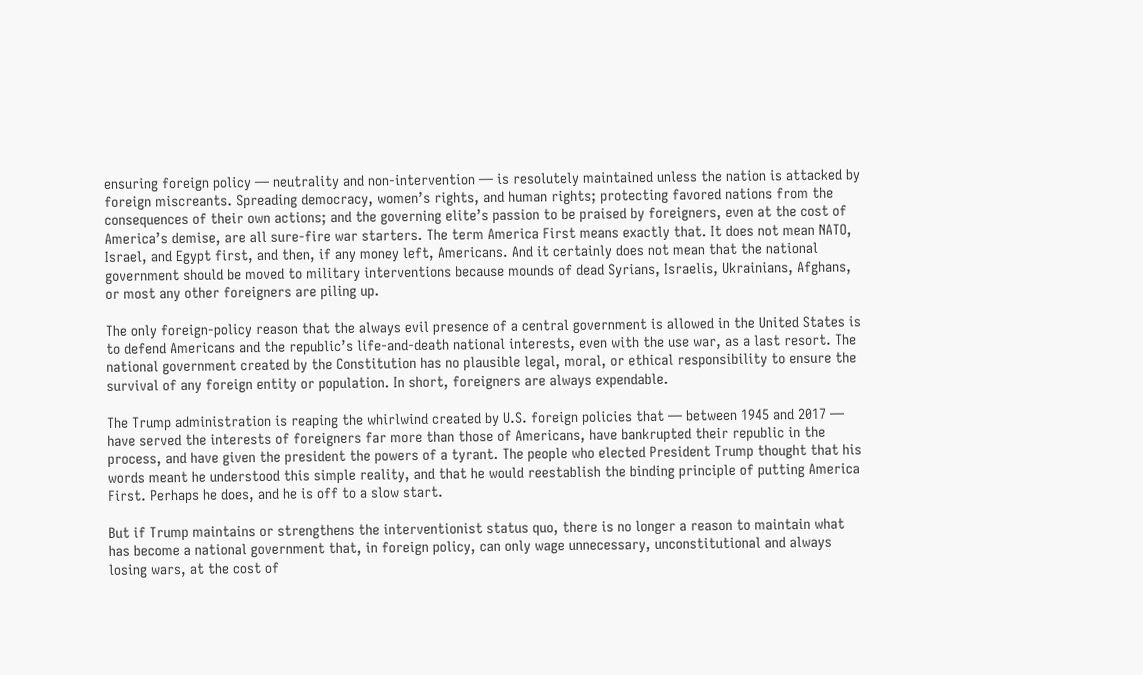ensuring foreign policy — neutrality and non-intervention — is resolutely maintained unless the nation is attacked by foreign miscreants. Spreading democracy, women’s rights, and human rights; protecting favored nations from the consequences of their own actions; and the governing elite’s passion to be praised by foreigners, even at the cost of America’s demise, are all sure-fire war starters. The term America First means exactly that. It does not mean NATO, Israel, and Egypt first, and then, if any money left, Americans. And it certainly does not mean that the national government should be moved to military interventions because mounds of dead Syrians, Israelis, Ukrainians, Afghans, or most any other foreigners are piling up.

The only foreign-policy reason that the always evil presence of a central government is allowed in the United States is to defend Americans and the republic’s life-and-death national interests, even with the use war, as a last resort. The national government created by the Constitution has no plausible legal, moral, or ethical responsibility to ensure the survival of any foreign entity or population. In short, foreigners are always expendable.

The Trump administration is reaping the whirlwind created by U.S. foreign policies that — between 1945 and 2017 — have served the interests of foreigners far more than those of Americans, have bankrupted their republic in the process, and have given the president the powers of a tyrant. The people who elected President Trump thought that his words meant he understood this simple reality, and that he would reestablish the binding principle of putting America First. Perhaps he does, and he is off to a slow start.

But if Trump maintains or strengthens the interventionist status quo, there is no longer a reason to maintain what has become a national government that, in foreign policy, can only wage unnecessary, unconstitutional and always losing wars, at the cost of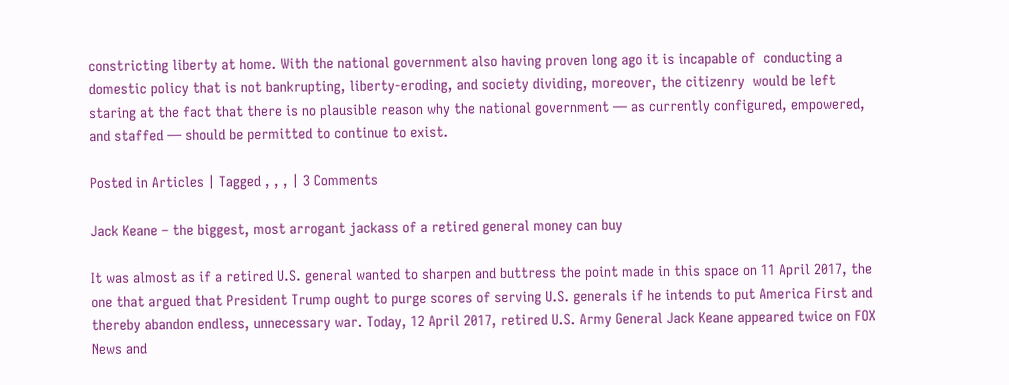constricting liberty at home. With the national government also having proven long ago it is incapable of  conducting a domestic policy that is not bankrupting, liberty-eroding, and society dividing, moreover, the citizenry  would be left  staring at the fact that there is no plausible reason why the national government — as currently configured, empowered, and staffed — should be permitted to continue to exist.

Posted in Articles | Tagged , , , | 3 Comments

Jack Keane – the biggest, most arrogant jackass of a retired general money can buy

It was almost as if a retired U.S. general wanted to sharpen and buttress the point made in this space on 11 April 2017, the one that argued that President Trump ought to purge scores of serving U.S. generals if he intends to put America First and thereby abandon endless, unnecessary war. Today, 12 April 2017, retired U.S. Army General Jack Keane appeared twice on FOX News and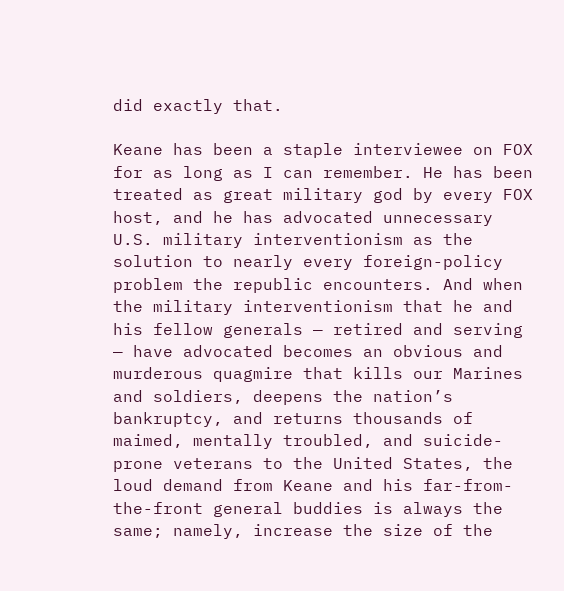did exactly that.

Keane has been a staple interviewee on FOX for as long as I can remember. He has been treated as great military god by every FOX host, and he has advocated unnecessary U.S. military interventionism as the solution to nearly every foreign-policy problem the republic encounters. And when the military interventionism that he and his fellow generals — retired and serving — have advocated becomes an obvious and murderous quagmire that kills our Marines and soldiers, deepens the nation’s bankruptcy, and returns thousands of maimed, mentally troubled, and suicide-prone veterans to the United States, the loud demand from Keane and his far-from-the-front general buddies is always the same; namely, increase the size of the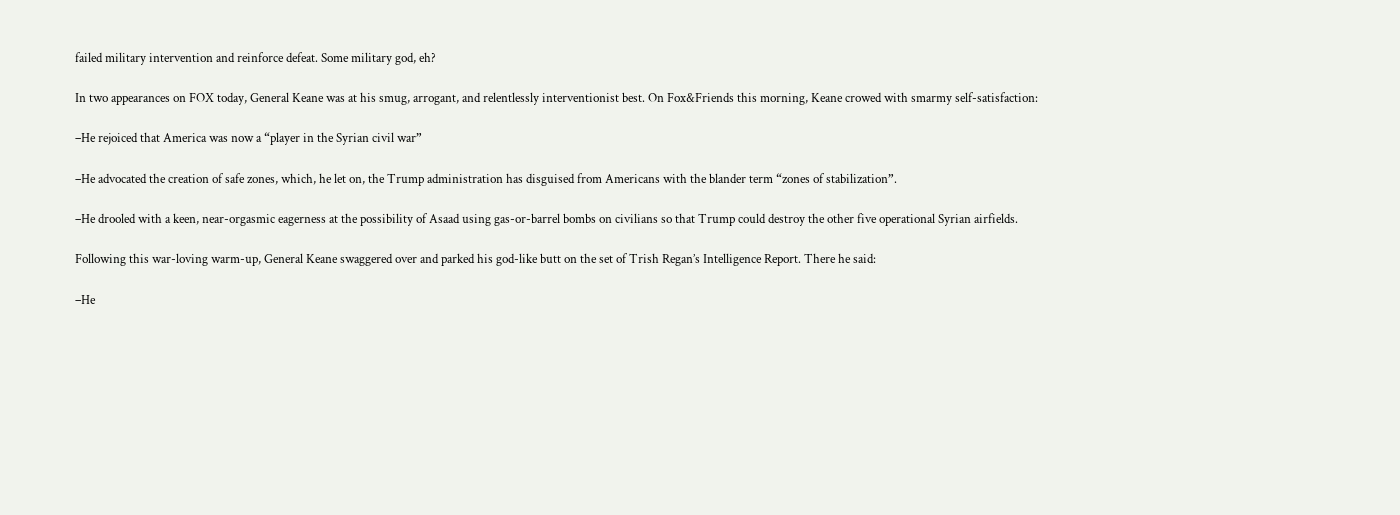failed military intervention and reinforce defeat. Some military god, eh?

In two appearances on FOX today, General Keane was at his smug, arrogant, and relentlessly interventionist best. On Fox&Friends this morning, Keane crowed with smarmy self-satisfaction:

–He rejoiced that America was now a “player in the Syrian civil war”

–He advocated the creation of safe zones, which, he let on, the Trump administration has disguised from Americans with the blander term “zones of stabilization”.

–He drooled with a keen, near-orgasmic eagerness at the possibility of Asaad using gas-or-barrel bombs on civilians so that Trump could destroy the other five operational Syrian airfields.

Following this war-loving warm-up, General Keane swaggered over and parked his god-like butt on the set of Trish Regan’s Intelligence Report. There he said:

–He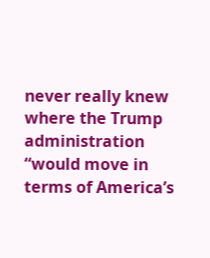never really knew where the Trump administration “would move in terms of America’s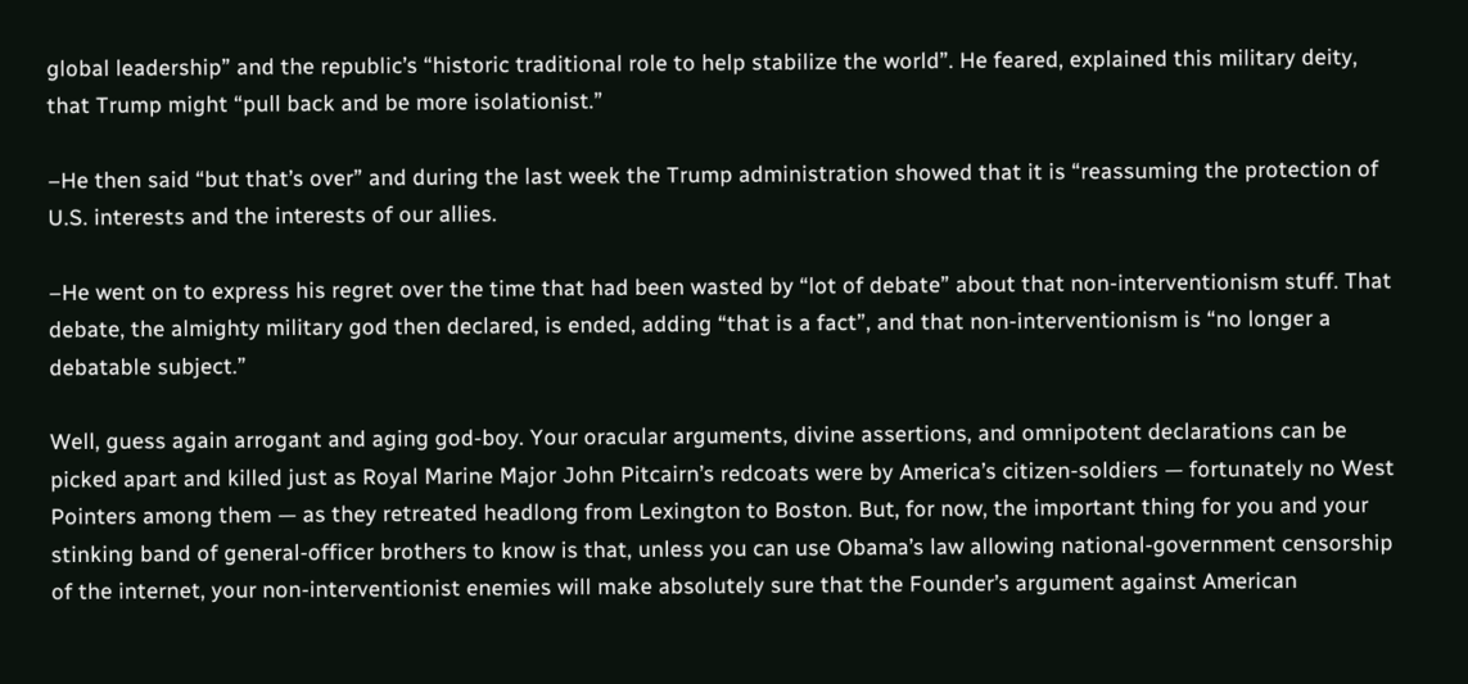global leadership” and the republic’s “historic traditional role to help stabilize the world”. He feared, explained this military deity, that Trump might “pull back and be more isolationist.”

–He then said “but that’s over” and during the last week the Trump administration showed that it is “reassuming the protection of U.S. interests and the interests of our allies.

–He went on to express his regret over the time that had been wasted by “lot of debate” about that non-interventionism stuff. That debate, the almighty military god then declared, is ended, adding “that is a fact”, and that non-interventionism is “no longer a debatable subject.”

Well, guess again arrogant and aging god-boy. Your oracular arguments, divine assertions, and omnipotent declarations can be picked apart and killed just as Royal Marine Major John Pitcairn’s redcoats were by America’s citizen-soldiers — fortunately no West Pointers among them — as they retreated headlong from Lexington to Boston. But, for now, the important thing for you and your stinking band of general-officer brothers to know is that, unless you can use Obama’s law allowing national-government censorship of the internet, your non-interventionist enemies will make absolutely sure that the Founder’s argument against American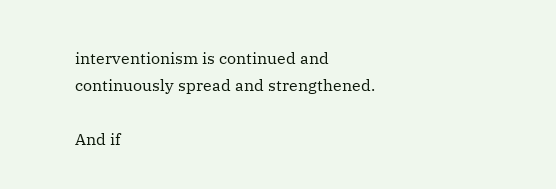interventionism is continued and continuously spread and strengthened.

And if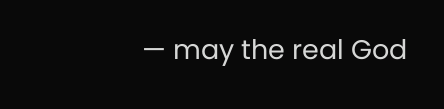— may the real God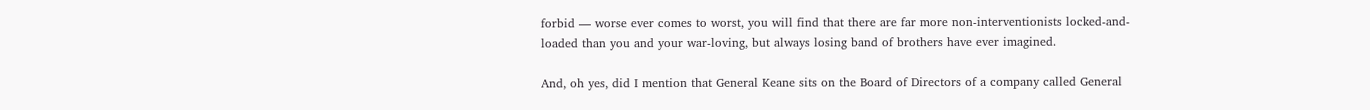forbid — worse ever comes to worst, you will find that there are far more non-interventionists locked-and-loaded than you and your war-loving, but always losing band of brothers have ever imagined.

And, oh yes, did I mention that General Keane sits on the Board of Directors of a company called General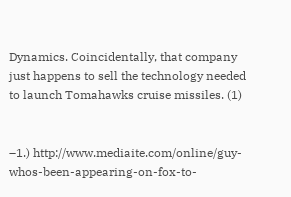Dynamics. Coincidentally, that company just happens to sell the technology needed to launch Tomahawks cruise missiles. (1)


–1.) http://www.mediaite.com/online/guy-whos-been-appearing-on-fox-to-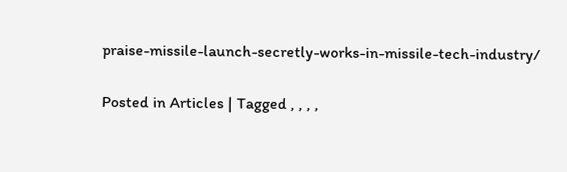praise-missile-launch-secretly-works-in-missile-tech-industry/

Posted in Articles | Tagged , , , ,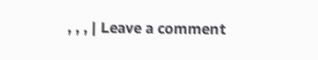, , , | Leave a comment